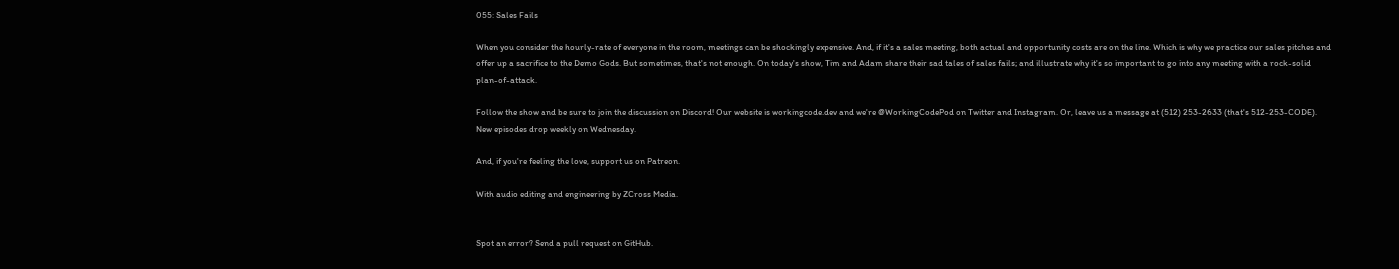055: Sales Fails

When you consider the hourly-rate of everyone in the room, meetings can be shockingly expensive. And, if it's a sales meeting, both actual and opportunity costs are on the line. Which is why we practice our sales pitches and offer up a sacrifice to the Demo Gods. But sometimes, that's not enough. On today's show, Tim and Adam share their sad tales of sales fails; and illustrate why it's so important to go into any meeting with a rock-solid plan-of-attack.

Follow the show and be sure to join the discussion on Discord! Our website is workingcode.dev and we're @WorkingCodePod on Twitter and Instagram. Or, leave us a message at (512) 253-2633 (that's 512-253-CODE). New episodes drop weekly on Wednesday.

And, if you're feeling the love, support us on Patreon.

With audio editing and engineering by ZCross Media.


Spot an error? Send a pull request on GitHub.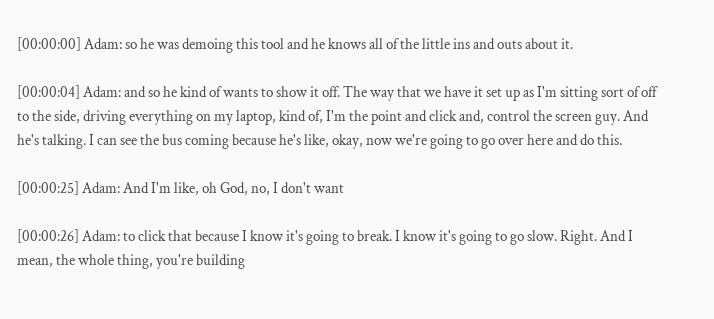[00:00:00] Adam: so he was demoing this tool and he knows all of the little ins and outs about it.

[00:00:04] Adam: and so he kind of wants to show it off. The way that we have it set up as I'm sitting sort of off to the side, driving everything on my laptop, kind of, I'm the point and click and, control the screen guy. And he's talking. I can see the bus coming because he's like, okay, now we're going to go over here and do this.

[00:00:25] Adam: And I'm like, oh God, no, I don't want

[00:00:26] Adam: to click that because I know it's going to break. I know it's going to go slow. Right. And I mean, the whole thing, you're building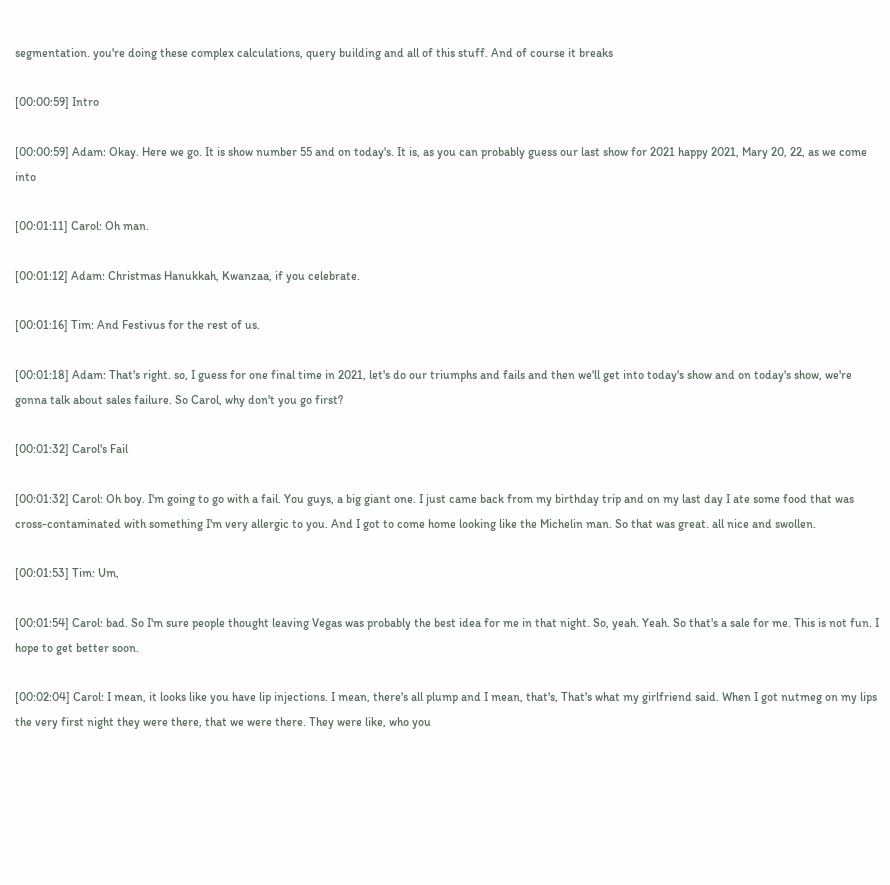segmentation. you're doing these complex calculations, query building and all of this stuff. And of course it breaks

[00:00:59] Intro

[00:00:59] Adam: Okay. Here we go. It is show number 55 and on today's. It is, as you can probably guess our last show for 2021 happy 2021, Mary 20, 22, as we come into

[00:01:11] Carol: Oh man.

[00:01:12] Adam: Christmas Hanukkah, Kwanzaa, if you celebrate.

[00:01:16] Tim: And Festivus for the rest of us.

[00:01:18] Adam: That's right. so, I guess for one final time in 2021, let's do our triumphs and fails and then we'll get into today's show and on today's show, we're gonna talk about sales failure. So Carol, why don't you go first?

[00:01:32] Carol's Fail

[00:01:32] Carol: Oh boy. I'm going to go with a fail. You guys, a big giant one. I just came back from my birthday trip and on my last day I ate some food that was cross-contaminated with something I'm very allergic to you. And I got to come home looking like the Michelin man. So that was great. all nice and swollen.

[00:01:53] Tim: Um,

[00:01:54] Carol: bad. So I'm sure people thought leaving Vegas was probably the best idea for me in that night. So, yeah. Yeah. So that's a sale for me. This is not fun. I hope to get better soon.

[00:02:04] Carol: I mean, it looks like you have lip injections. I mean, there's all plump and I mean, that's, That's what my girlfriend said. When I got nutmeg on my lips the very first night they were there, that we were there. They were like, who you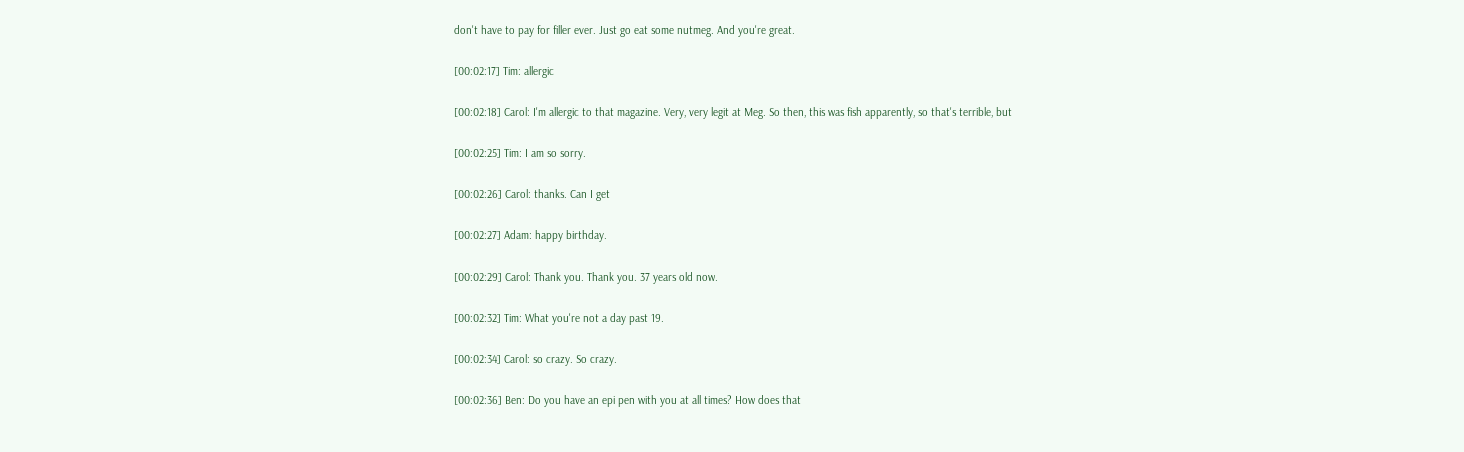don't have to pay for filler ever. Just go eat some nutmeg. And you're great.

[00:02:17] Tim: allergic

[00:02:18] Carol: I'm allergic to that magazine. Very, very legit at Meg. So then, this was fish apparently, so that's terrible, but

[00:02:25] Tim: I am so sorry.

[00:02:26] Carol: thanks. Can I get

[00:02:27] Adam: happy birthday.

[00:02:29] Carol: Thank you. Thank you. 37 years old now.

[00:02:32] Tim: What you're not a day past 19.

[00:02:34] Carol: so crazy. So crazy.

[00:02:36] Ben: Do you have an epi pen with you at all times? How does that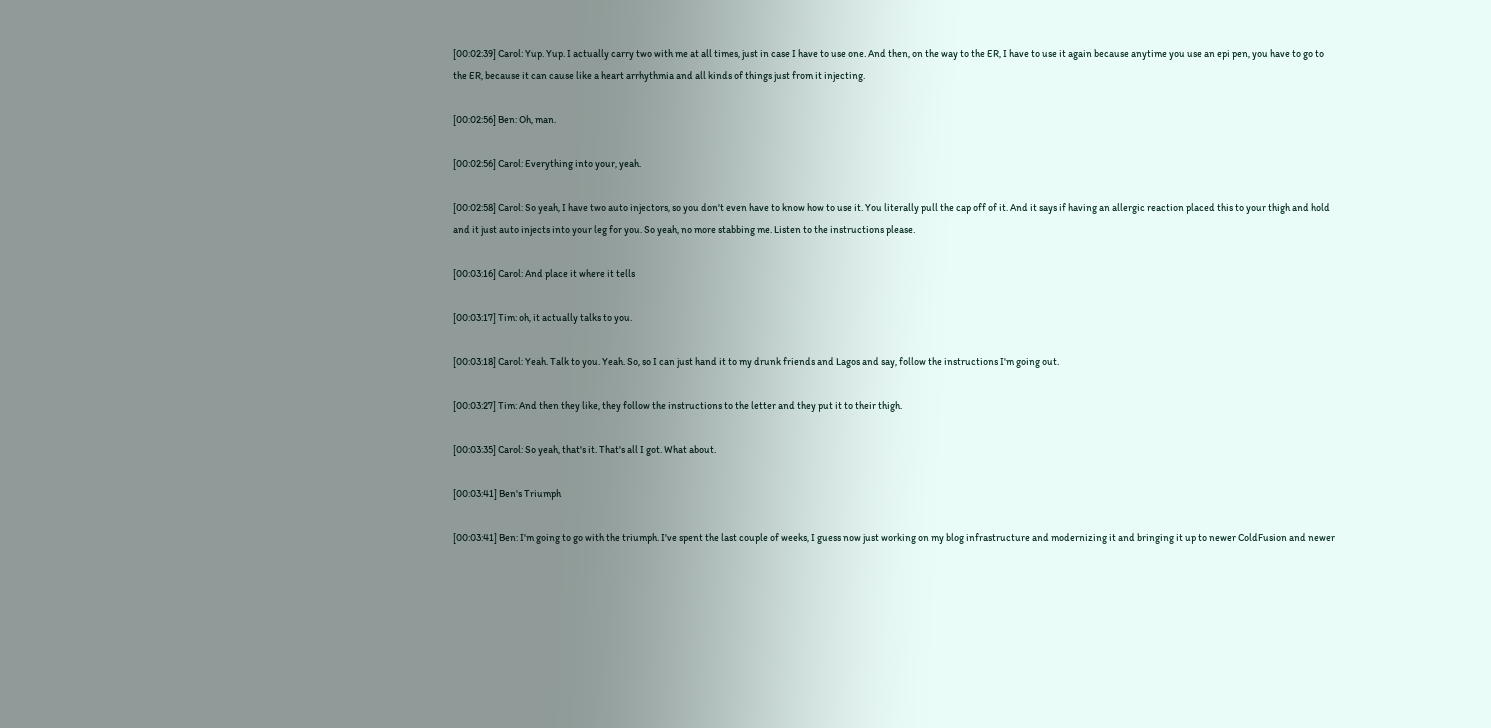[00:02:39] Carol: Yup. Yup. I actually carry two with me at all times, just in case I have to use one. And then, on the way to the ER, I have to use it again because anytime you use an epi pen, you have to go to the ER, because it can cause like a heart arrhythmia and all kinds of things just from it injecting.

[00:02:56] Ben: Oh, man.

[00:02:56] Carol: Everything into your, yeah.

[00:02:58] Carol: So yeah, I have two auto injectors, so you don't even have to know how to use it. You literally pull the cap off of it. And it says if having an allergic reaction placed this to your thigh and hold and it just auto injects into your leg for you. So yeah, no more stabbing me. Listen to the instructions please.

[00:03:16] Carol: And place it where it tells

[00:03:17] Tim: oh, it actually talks to you.

[00:03:18] Carol: Yeah. Talk to you. Yeah. So, so I can just hand it to my drunk friends and Lagos and say, follow the instructions I'm going out.

[00:03:27] Tim: And then they like, they follow the instructions to the letter and they put it to their thigh.

[00:03:35] Carol: So yeah, that's it. That's all I got. What about.

[00:03:41] Ben's Triumph

[00:03:41] Ben: I'm going to go with the triumph. I've spent the last couple of weeks, I guess now just working on my blog infrastructure and modernizing it and bringing it up to newer ColdFusion and newer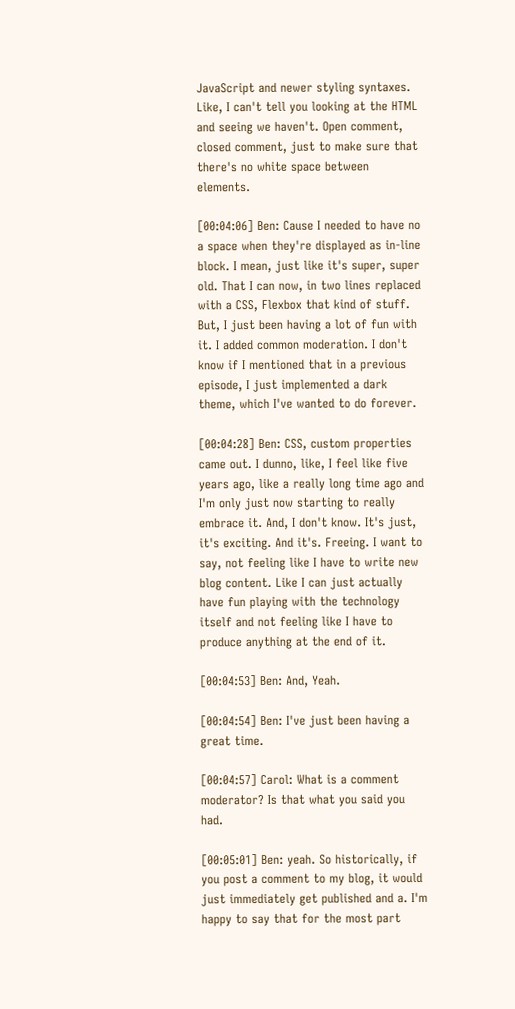JavaScript and newer styling syntaxes. Like, I can't tell you looking at the HTML and seeing we haven't. Open comment, closed comment, just to make sure that there's no white space between elements.

[00:04:06] Ben: Cause I needed to have no a space when they're displayed as in-line block. I mean, just like it's super, super old. That I can now, in two lines replaced with a CSS, Flexbox that kind of stuff. But, I just been having a lot of fun with it. I added common moderation. I don't know if I mentioned that in a previous episode, I just implemented a dark theme, which I've wanted to do forever.

[00:04:28] Ben: CSS, custom properties came out. I dunno, like, I feel like five years ago, like a really long time ago and I'm only just now starting to really embrace it. And, I don't know. It's just, it's exciting. And it's. Freeing. I want to say, not feeling like I have to write new blog content. Like I can just actually have fun playing with the technology itself and not feeling like I have to produce anything at the end of it.

[00:04:53] Ben: And, Yeah.

[00:04:54] Ben: I've just been having a great time.

[00:04:57] Carol: What is a comment moderator? Is that what you said you had.

[00:05:01] Ben: yeah. So historically, if you post a comment to my blog, it would just immediately get published and a. I'm happy to say that for the most part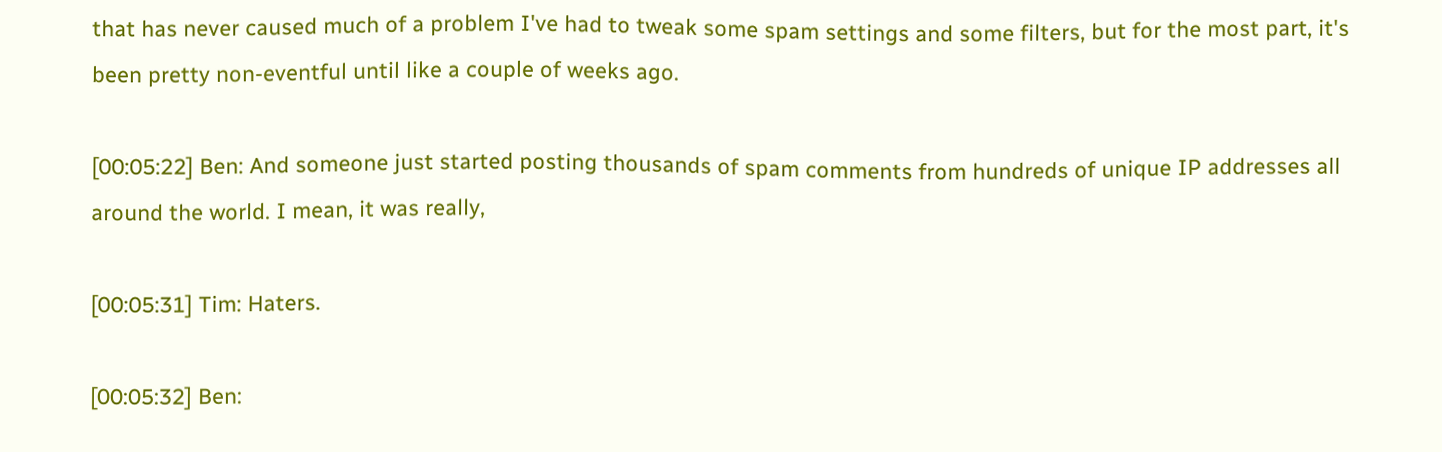that has never caused much of a problem I've had to tweak some spam settings and some filters, but for the most part, it's been pretty non-eventful until like a couple of weeks ago.

[00:05:22] Ben: And someone just started posting thousands of spam comments from hundreds of unique IP addresses all around the world. I mean, it was really,

[00:05:31] Tim: Haters.

[00:05:32] Ben: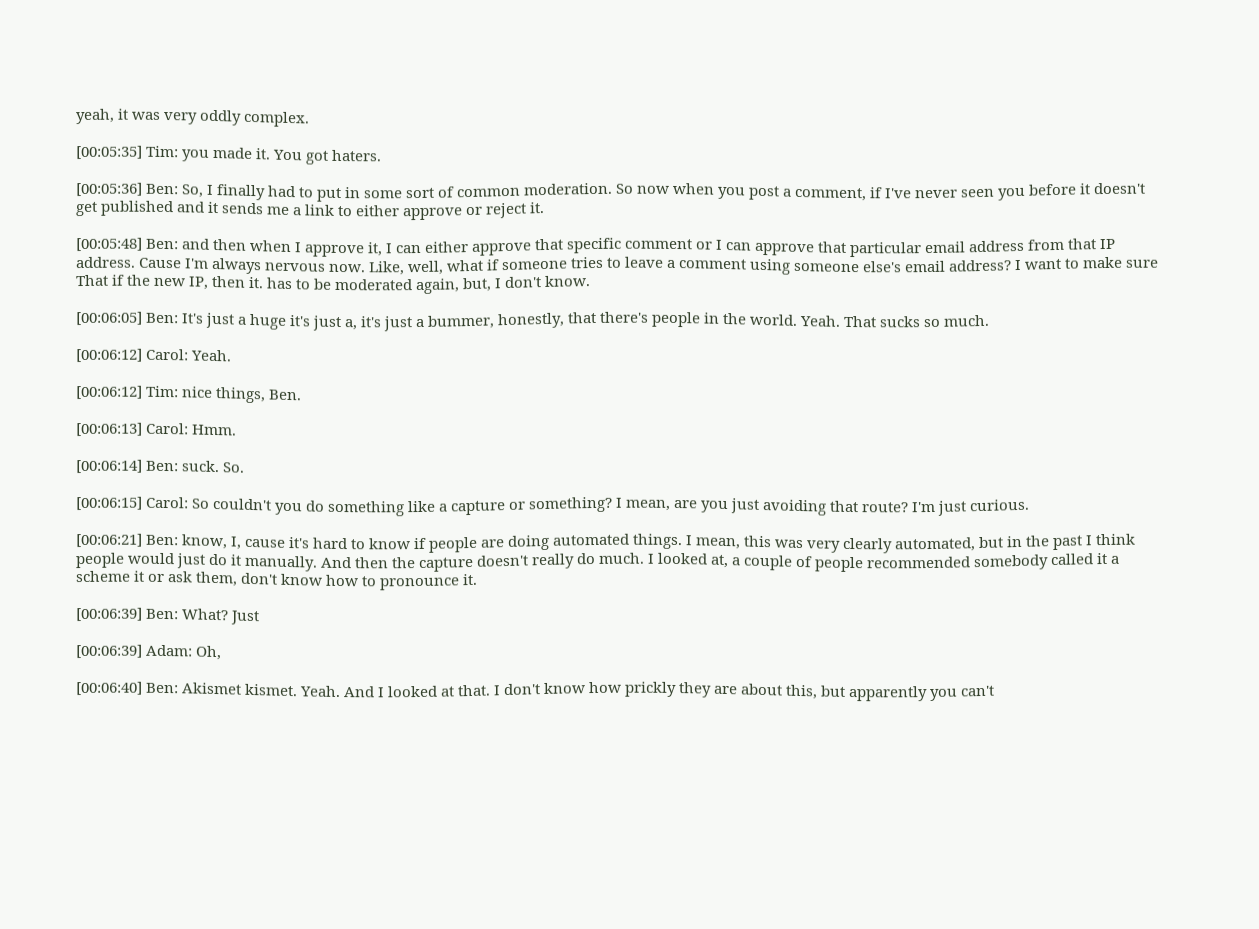yeah, it was very oddly complex.

[00:05:35] Tim: you made it. You got haters.

[00:05:36] Ben: So, I finally had to put in some sort of common moderation. So now when you post a comment, if I've never seen you before it doesn't get published and it sends me a link to either approve or reject it.

[00:05:48] Ben: and then when I approve it, I can either approve that specific comment or I can approve that particular email address from that IP address. Cause I'm always nervous now. Like, well, what if someone tries to leave a comment using someone else's email address? I want to make sure That if the new IP, then it. has to be moderated again, but, I don't know.

[00:06:05] Ben: It's just a huge it's just a, it's just a bummer, honestly, that there's people in the world. Yeah. That sucks so much.

[00:06:12] Carol: Yeah.

[00:06:12] Tim: nice things, Ben.

[00:06:13] Carol: Hmm.

[00:06:14] Ben: suck. So.

[00:06:15] Carol: So couldn't you do something like a capture or something? I mean, are you just avoiding that route? I'm just curious.

[00:06:21] Ben: know, I, cause it's hard to know if people are doing automated things. I mean, this was very clearly automated, but in the past I think people would just do it manually. And then the capture doesn't really do much. I looked at, a couple of people recommended somebody called it a scheme it or ask them, don't know how to pronounce it.

[00:06:39] Ben: What? Just

[00:06:39] Adam: Oh,

[00:06:40] Ben: Akismet kismet. Yeah. And I looked at that. I don't know how prickly they are about this, but apparently you can't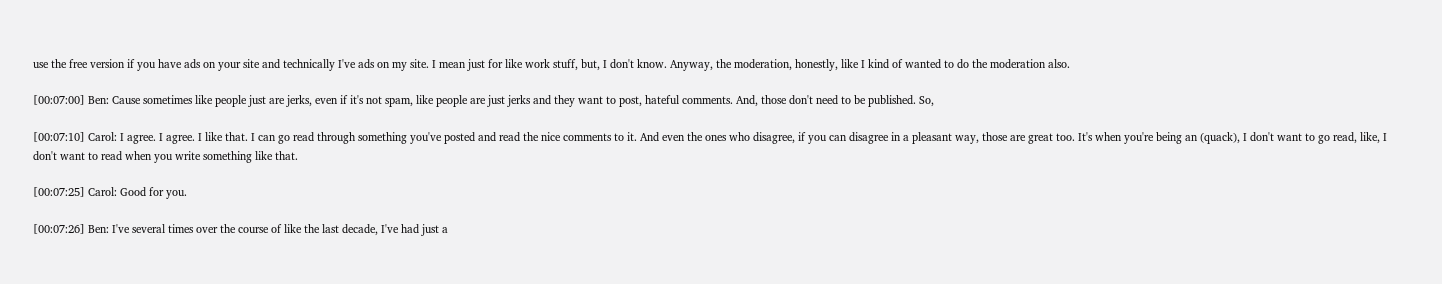use the free version if you have ads on your site and technically I've ads on my site. I mean just for like work stuff, but, I don't know. Anyway, the moderation, honestly, like I kind of wanted to do the moderation also.

[00:07:00] Ben: Cause sometimes like people just are jerks, even if it's not spam, like people are just jerks and they want to post, hateful comments. And, those don't need to be published. So,

[00:07:10] Carol: I agree. I agree. I like that. I can go read through something you've posted and read the nice comments to it. And even the ones who disagree, if you can disagree in a pleasant way, those are great too. It's when you're being an (quack), I don't want to go read, like, I don't want to read when you write something like that.

[00:07:25] Carol: Good for you.

[00:07:26] Ben: I've several times over the course of like the last decade, I've had just a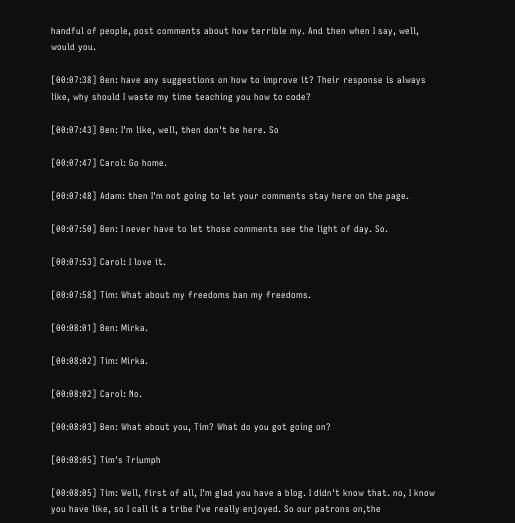handful of people, post comments about how terrible my. And then when I say, well, would you.

[00:07:38] Ben: have any suggestions on how to improve it? Their response is always like, why should I waste my time teaching you how to code?

[00:07:43] Ben: I'm like, well, then don't be here. So

[00:07:47] Carol: Go home.

[00:07:48] Adam: then I'm not going to let your comments stay here on the page.

[00:07:50] Ben: I never have to let those comments see the light of day. So.

[00:07:53] Carol: I love it.

[00:07:58] Tim: What about my freedoms ban my freedoms.

[00:08:01] Ben: Mirka.

[00:08:02] Tim: Mirka.

[00:08:02] Carol: No.

[00:08:03] Ben: What about you, Tim? What do you got going on?

[00:08:05] Tim's Triumph

[00:08:05] Tim: Well, first of all, I'm glad you have a blog. I didn't know that. no, I know you have like, so I call it a tribe I've really enjoyed. So our patrons on,the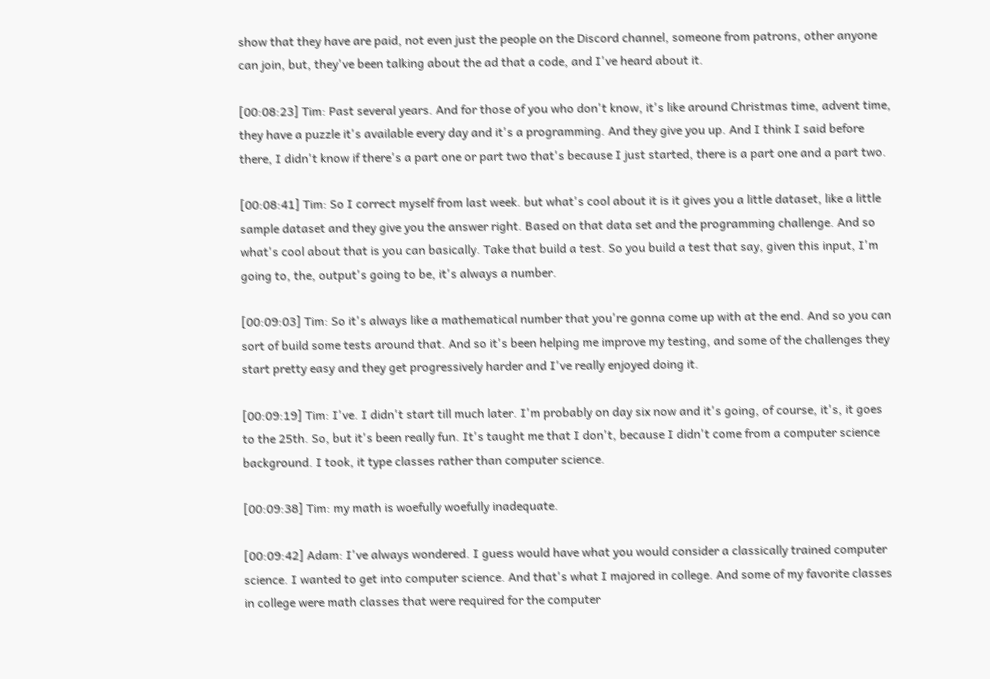show that they have are paid, not even just the people on the Discord channel, someone from patrons, other anyone can join, but, they've been talking about the ad that a code, and I've heard about it.

[00:08:23] Tim: Past several years. And for those of you who don't know, it's like around Christmas time, advent time, they have a puzzle it's available every day and it's a programming. And they give you up. And I think I said before there, I didn't know if there's a part one or part two that's because I just started, there is a part one and a part two.

[00:08:41] Tim: So I correct myself from last week. but what's cool about it is it gives you a little dataset, like a little sample dataset and they give you the answer right. Based on that data set and the programming challenge. And so what's cool about that is you can basically. Take that build a test. So you build a test that say, given this input, I'm going to, the, output's going to be, it's always a number.

[00:09:03] Tim: So it's always like a mathematical number that you're gonna come up with at the end. And so you can sort of build some tests around that. And so it's been helping me improve my testing, and some of the challenges they start pretty easy and they get progressively harder and I've really enjoyed doing it.

[00:09:19] Tim: I've. I didn't start till much later. I'm probably on day six now and it's going, of course, it's, it goes to the 25th. So, but it's been really fun. It's taught me that I don't, because I didn't come from a computer science background. I took, it type classes rather than computer science.

[00:09:38] Tim: my math is woefully woefully inadequate.

[00:09:42] Adam: I've always wondered. I guess would have what you would consider a classically trained computer science. I wanted to get into computer science. And that's what I majored in college. And some of my favorite classes in college were math classes that were required for the computer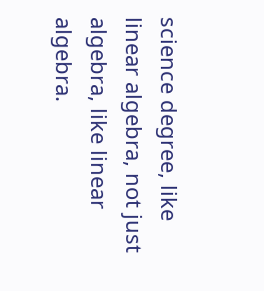science degree, like linear algebra, not just algebra, like linear algebra.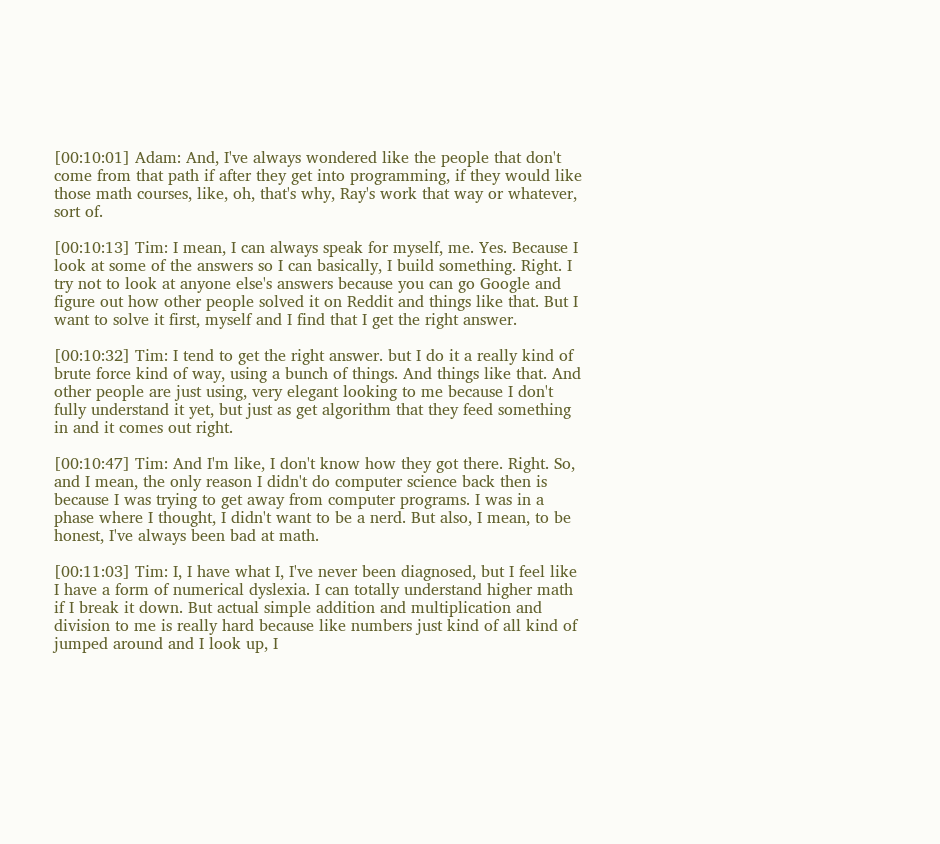[00:10:01] Adam: And, I've always wondered like the people that don't come from that path if after they get into programming, if they would like those math courses, like, oh, that's why, Ray's work that way or whatever, sort of.

[00:10:13] Tim: I mean, I can always speak for myself, me. Yes. Because I look at some of the answers so I can basically, I build something. Right. I try not to look at anyone else's answers because you can go Google and figure out how other people solved it on Reddit and things like that. But I want to solve it first, myself and I find that I get the right answer.

[00:10:32] Tim: I tend to get the right answer. but I do it a really kind of brute force kind of way, using a bunch of things. And things like that. And other people are just using, very elegant looking to me because I don't fully understand it yet, but just as get algorithm that they feed something in and it comes out right.

[00:10:47] Tim: And I'm like, I don't know how they got there. Right. So, and I mean, the only reason I didn't do computer science back then is because I was trying to get away from computer programs. I was in a phase where I thought, I didn't want to be a nerd. But also, I mean, to be honest, I've always been bad at math.

[00:11:03] Tim: I, I have what I, I've never been diagnosed, but I feel like I have a form of numerical dyslexia. I can totally understand higher math if I break it down. But actual simple addition and multiplication and division to me is really hard because like numbers just kind of all kind of jumped around and I look up, I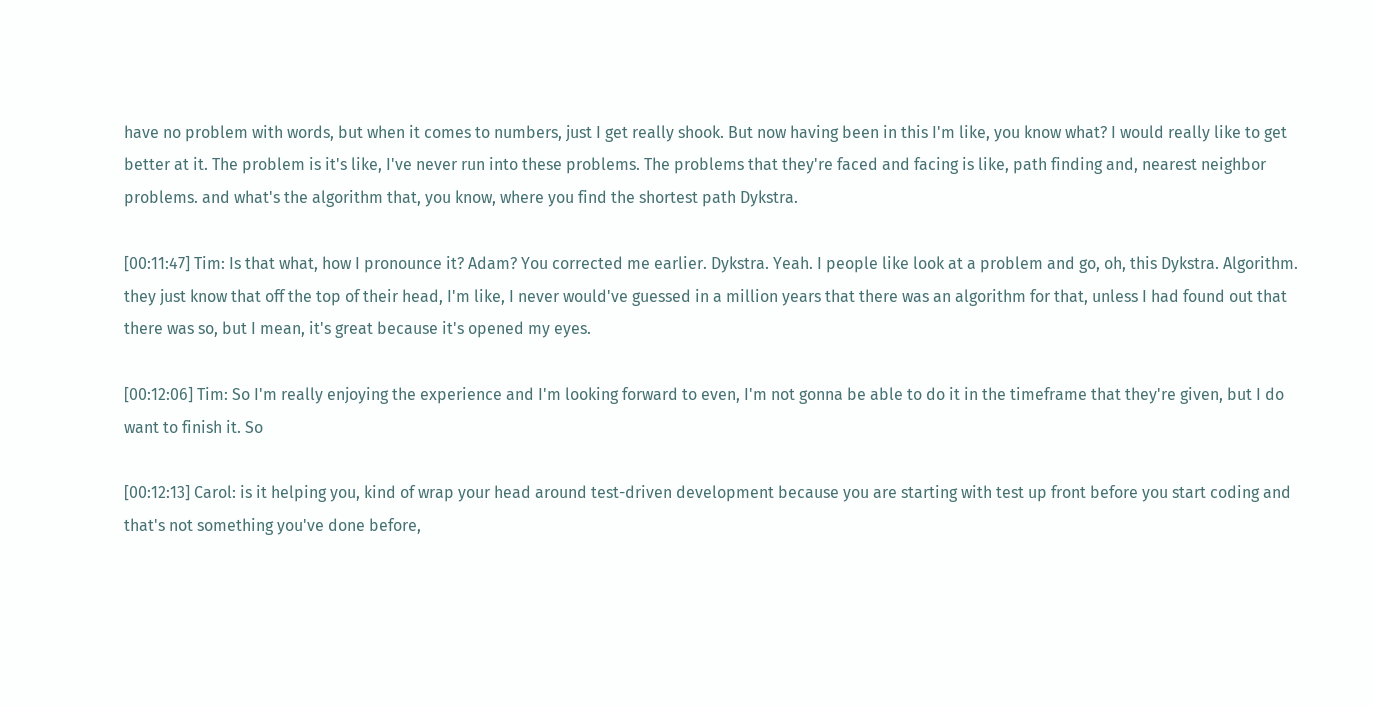have no problem with words, but when it comes to numbers, just I get really shook. But now having been in this I'm like, you know what? I would really like to get better at it. The problem is it's like, I've never run into these problems. The problems that they're faced and facing is like, path finding and, nearest neighbor problems. and what's the algorithm that, you know, where you find the shortest path Dykstra.

[00:11:47] Tim: Is that what, how I pronounce it? Adam? You corrected me earlier. Dykstra. Yeah. I people like look at a problem and go, oh, this Dykstra. Algorithm. they just know that off the top of their head, I'm like, I never would've guessed in a million years that there was an algorithm for that, unless I had found out that there was so, but I mean, it's great because it's opened my eyes.

[00:12:06] Tim: So I'm really enjoying the experience and I'm looking forward to even, I'm not gonna be able to do it in the timeframe that they're given, but I do want to finish it. So

[00:12:13] Carol: is it helping you, kind of wrap your head around test-driven development because you are starting with test up front before you start coding and that's not something you've done before,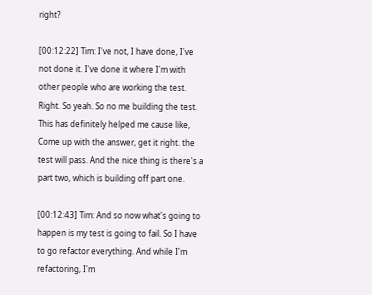right?

[00:12:22] Tim: I've not, I have done, I've not done it. I've done it where I'm with other people who are working the test. Right. So yeah. So no me building the test. This has definitely helped me cause like, Come up with the answer, get it right. the test will pass. And the nice thing is there's a part two, which is building off part one.

[00:12:43] Tim: And so now what's going to happen is my test is going to fail. So I have to go refactor everything. And while I'm refactoring, I'm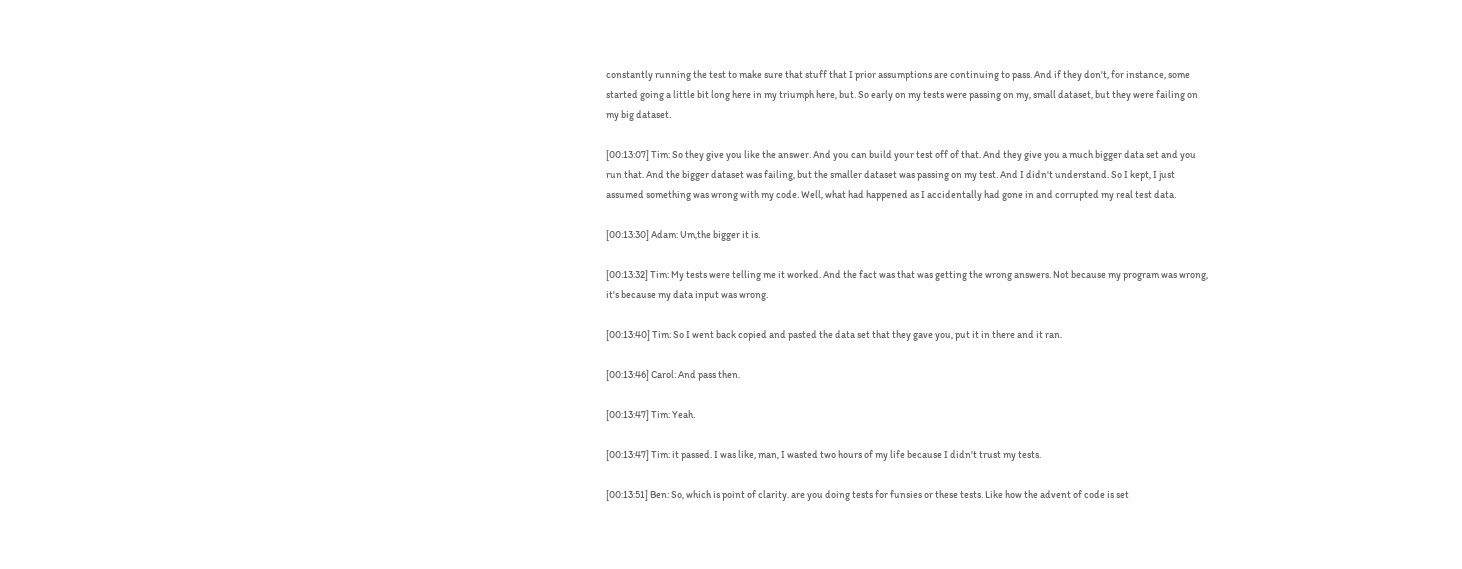constantly running the test to make sure that stuff that I prior assumptions are continuing to pass. And if they don't, for instance, some started going a little bit long here in my triumph here, but. So early on my tests were passing on my, small dataset, but they were failing on my big dataset.

[00:13:07] Tim: So they give you like the answer. And you can build your test off of that. And they give you a much bigger data set and you run that. And the bigger dataset was failing, but the smaller dataset was passing on my test. And I didn't understand. So I kept, I just assumed something was wrong with my code. Well, what had happened as I accidentally had gone in and corrupted my real test data.

[00:13:30] Adam: Um,the bigger it is.

[00:13:32] Tim: My tests were telling me it worked. And the fact was that was getting the wrong answers. Not because my program was wrong, it's because my data input was wrong.

[00:13:40] Tim: So I went back copied and pasted the data set that they gave you, put it in there and it ran.

[00:13:46] Carol: And pass then.

[00:13:47] Tim: Yeah.

[00:13:47] Tim: it passed. I was like, man, I wasted two hours of my life because I didn't trust my tests.

[00:13:51] Ben: So, which is point of clarity. are you doing tests for funsies or these tests. Like how the advent of code is set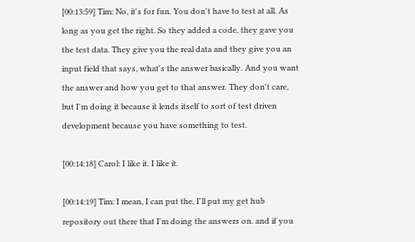[00:13:59] Tim: No, it's for fun. You don't have to test at all. As long as you get the right. So they added a code, they gave you the test data. They give you the real data and they give you an input field that says, what's the answer basically. And you want the answer and how you get to that answer. They don't care, but I'm doing it because it lends itself to sort of test driven development because you have something to test.

[00:14:18] Carol: I like it. I like it.

[00:14:19] Tim: I mean, I can put the, I'll put my get hub repository out there that I'm doing the answers on. and if you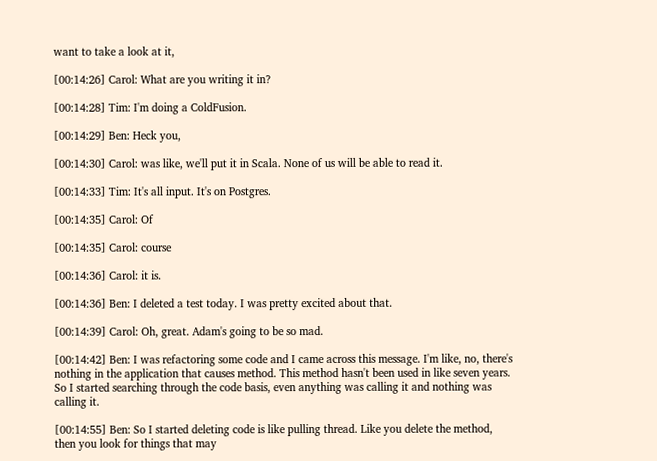want to take a look at it,

[00:14:26] Carol: What are you writing it in?

[00:14:28] Tim: I'm doing a ColdFusion.

[00:14:29] Ben: Heck you,

[00:14:30] Carol: was like, we'll put it in Scala. None of us will be able to read it.

[00:14:33] Tim: It's all input. It's on Postgres.

[00:14:35] Carol: Of

[00:14:35] Carol: course

[00:14:36] Carol: it is.

[00:14:36] Ben: I deleted a test today. I was pretty excited about that.

[00:14:39] Carol: Oh, great. Adam's going to be so mad.

[00:14:42] Ben: I was refactoring some code and I came across this message. I'm like, no, there's nothing in the application that causes method. This method hasn't been used in like seven years. So I started searching through the code basis, even anything was calling it and nothing was calling it.

[00:14:55] Ben: So I started deleting code is like pulling thread. Like you delete the method, then you look for things that may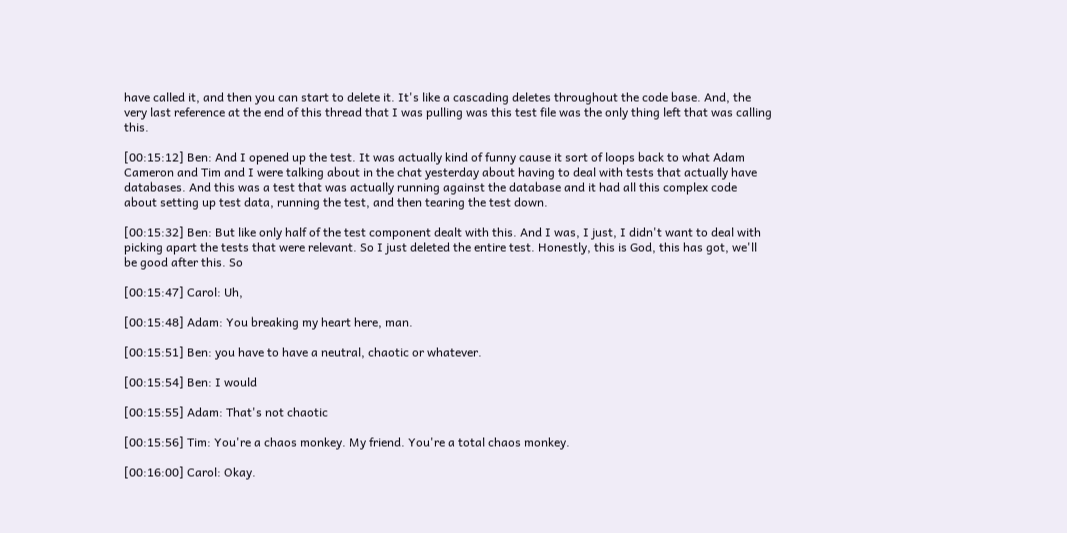have called it, and then you can start to delete it. It's like a cascading deletes throughout the code base. And, the very last reference at the end of this thread that I was pulling was this test file was the only thing left that was calling this.

[00:15:12] Ben: And I opened up the test. It was actually kind of funny cause it sort of loops back to what Adam Cameron and Tim and I were talking about in the chat yesterday about having to deal with tests that actually have databases. And this was a test that was actually running against the database and it had all this complex code about setting up test data, running the test, and then tearing the test down.

[00:15:32] Ben: But like only half of the test component dealt with this. And I was, I just, I didn't want to deal with picking apart the tests that were relevant. So I just deleted the entire test. Honestly, this is God, this has got, we'll be good after this. So

[00:15:47] Carol: Uh,

[00:15:48] Adam: You breaking my heart here, man.

[00:15:51] Ben: you have to have a neutral, chaotic or whatever.

[00:15:54] Ben: I would

[00:15:55] Adam: That's not chaotic

[00:15:56] Tim: You're a chaos monkey. My friend. You're a total chaos monkey.

[00:16:00] Carol: Okay.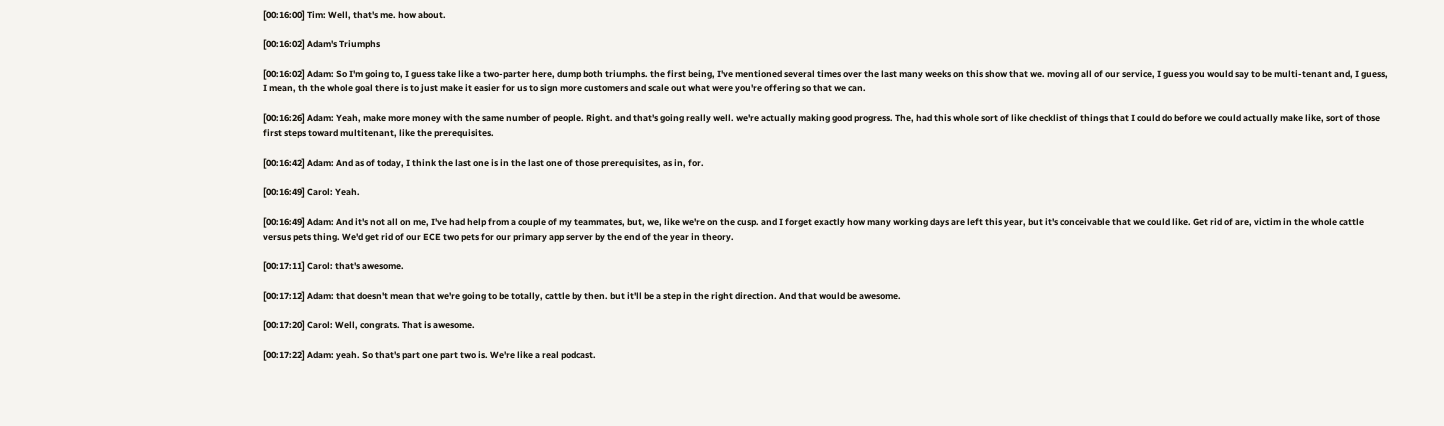[00:16:00] Tim: Well, that's me. how about.

[00:16:02] Adam's Triumphs

[00:16:02] Adam: So I'm going to, I guess take like a two-parter here, dump both triumphs. the first being, I've mentioned several times over the last many weeks on this show that we. moving all of our service, I guess you would say to be multi-tenant and, I guess, I mean, th the whole goal there is to just make it easier for us to sign more customers and scale out what were you're offering so that we can.

[00:16:26] Adam: Yeah, make more money with the same number of people. Right. and that's going really well. we're actually making good progress. The, had this whole sort of like checklist of things that I could do before we could actually make like, sort of those first steps toward multitenant, like the prerequisites.

[00:16:42] Adam: And as of today, I think the last one is in the last one of those prerequisites, as in, for.

[00:16:49] Carol: Yeah.

[00:16:49] Adam: And it's not all on me, I've had help from a couple of my teammates, but, we, like we're on the cusp. and I forget exactly how many working days are left this year, but it's conceivable that we could like. Get rid of are, victim in the whole cattle versus pets thing. We'd get rid of our ECE two pets for our primary app server by the end of the year in theory.

[00:17:11] Carol: that's awesome.

[00:17:12] Adam: that doesn't mean that we're going to be totally, cattle by then. but it'll be a step in the right direction. And that would be awesome.

[00:17:20] Carol: Well, congrats. That is awesome.

[00:17:22] Adam: yeah. So that's part one part two is. We're like a real podcast.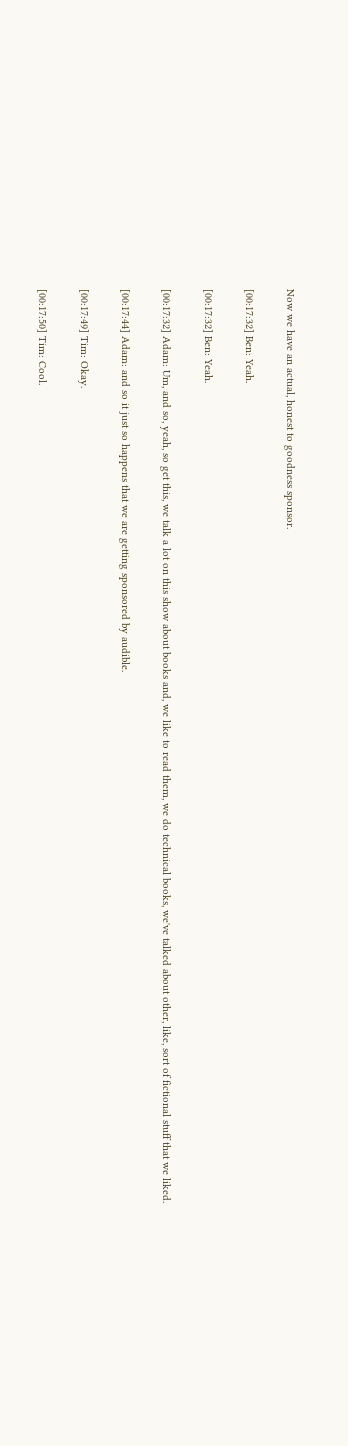Now we have an actual, honest to goodness sponsor.

[00:17:32] Ben: Yeah.

[00:17:32] Ben: Yeah.

[00:17:32] Adam: Um, and so, yeah, so get this, we talk a lot on this show about books and, we like to read them, we do technical books, we've talked about other, like, sort of fictional stuff that we liked.

[00:17:44] Adam: and so it just so happens that we are getting sponsored by audible.

[00:17:49] Tim: Okay.

[00:17:50] Tim: Cool.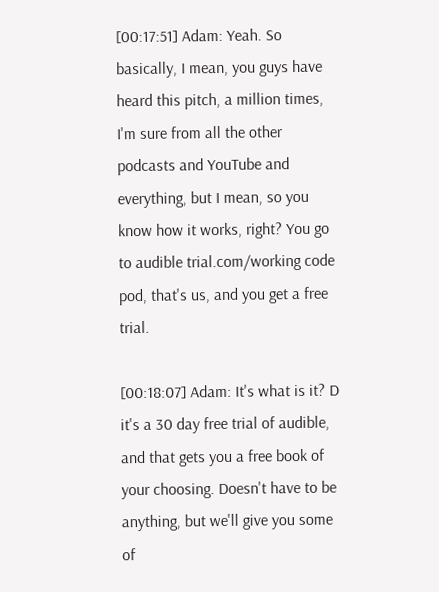[00:17:51] Adam: Yeah. So basically, I mean, you guys have heard this pitch, a million times, I'm sure from all the other podcasts and YouTube and everything, but I mean, so you know how it works, right? You go to audible trial.com/working code pod, that's us, and you get a free trial.

[00:18:07] Adam: It's what is it? D it's a 30 day free trial of audible, and that gets you a free book of your choosing. Doesn't have to be anything, but we'll give you some of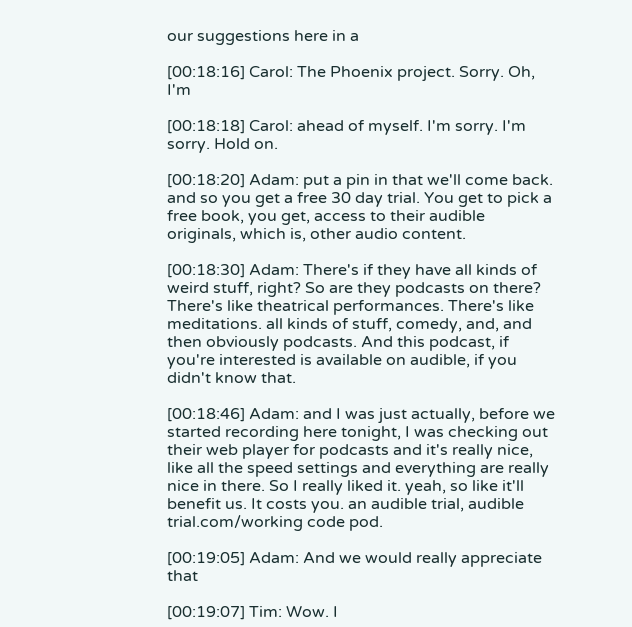our suggestions here in a

[00:18:16] Carol: The Phoenix project. Sorry. Oh, I'm

[00:18:18] Carol: ahead of myself. I'm sorry. I'm sorry. Hold on.

[00:18:20] Adam: put a pin in that we'll come back. and so you get a free 30 day trial. You get to pick a free book, you get, access to their audible originals, which is, other audio content.

[00:18:30] Adam: There's if they have all kinds of weird stuff, right? So are they podcasts on there? There's like theatrical performances. There's like meditations. all kinds of stuff, comedy, and, and then obviously podcasts. And this podcast, if you're interested is available on audible, if you didn't know that.

[00:18:46] Adam: and I was just actually, before we started recording here tonight, I was checking out their web player for podcasts and it's really nice, like all the speed settings and everything are really nice in there. So I really liked it. yeah, so like it'll benefit us. It costs you. an audible trial, audible trial.com/working code pod.

[00:19:05] Adam: And we would really appreciate that

[00:19:07] Tim: Wow. I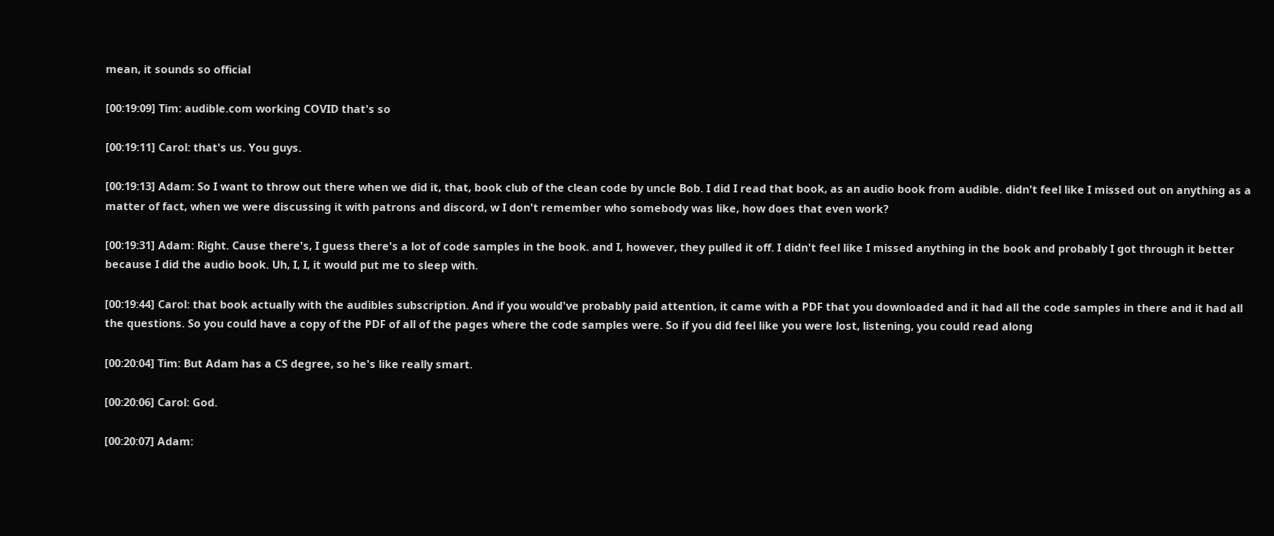mean, it sounds so official

[00:19:09] Tim: audible.com working COVID that's so

[00:19:11] Carol: that's us. You guys.

[00:19:13] Adam: So I want to throw out there when we did it, that, book club of the clean code by uncle Bob. I did I read that book, as an audio book from audible. didn't feel like I missed out on anything as a matter of fact, when we were discussing it with patrons and discord, w I don't remember who somebody was like, how does that even work?

[00:19:31] Adam: Right. Cause there's, I guess there's a lot of code samples in the book. and I, however, they pulled it off. I didn't feel like I missed anything in the book and probably I got through it better because I did the audio book. Uh, I, I, it would put me to sleep with.

[00:19:44] Carol: that book actually with the audibles subscription. And if you would've probably paid attention, it came with a PDF that you downloaded and it had all the code samples in there and it had all the questions. So you could have a copy of the PDF of all of the pages where the code samples were. So if you did feel like you were lost, listening, you could read along

[00:20:04] Tim: But Adam has a CS degree, so he's like really smart.

[00:20:06] Carol: God.

[00:20:07] Adam: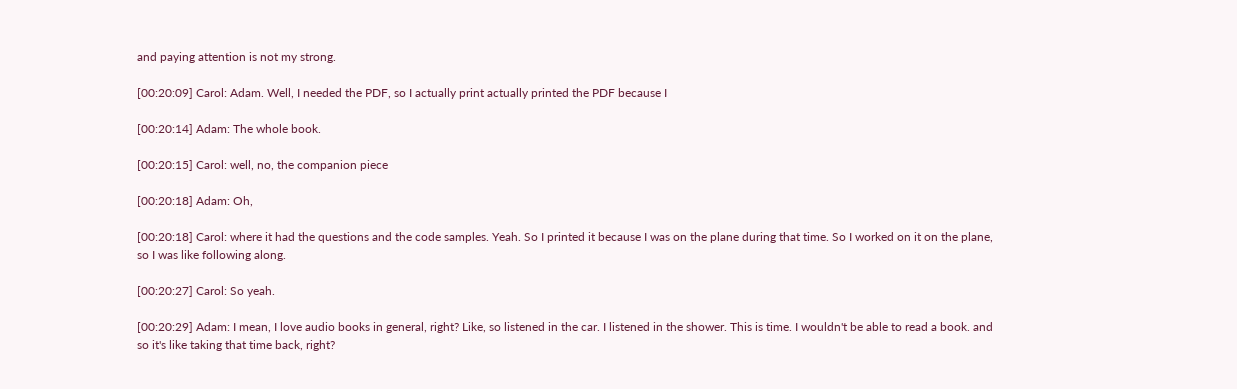and paying attention is not my strong.

[00:20:09] Carol: Adam. Well, I needed the PDF, so I actually print actually printed the PDF because I

[00:20:14] Adam: The whole book.

[00:20:15] Carol: well, no, the companion piece

[00:20:18] Adam: Oh,

[00:20:18] Carol: where it had the questions and the code samples. Yeah. So I printed it because I was on the plane during that time. So I worked on it on the plane, so I was like following along.

[00:20:27] Carol: So yeah.

[00:20:29] Adam: I mean, I love audio books in general, right? Like, so listened in the car. I listened in the shower. This is time. I wouldn't be able to read a book. and so it's like taking that time back, right?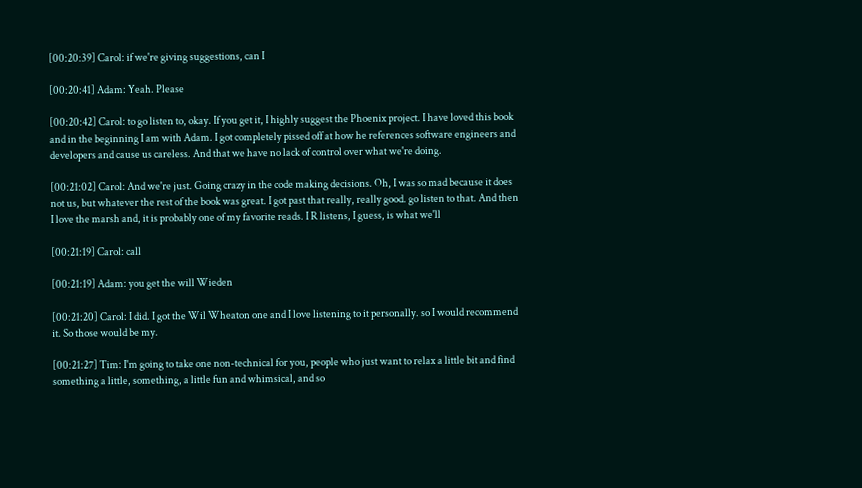[00:20:39] Carol: if we're giving suggestions, can I

[00:20:41] Adam: Yeah. Please

[00:20:42] Carol: to go listen to, okay. If you get it, I highly suggest the Phoenix project. I have loved this book and in the beginning I am with Adam. I got completely pissed off at how he references software engineers and developers and cause us careless. And that we have no lack of control over what we're doing.

[00:21:02] Carol: And we're just. Going crazy in the code making decisions. Oh, I was so mad because it does not us, but whatever the rest of the book was great. I got past that really, really good. go listen to that. And then I love the marsh and, it is probably one of my favorite reads. I R listens, I guess, is what we'll

[00:21:19] Carol: call

[00:21:19] Adam: you get the will Wieden

[00:21:20] Carol: I did. I got the Wil Wheaton one and I love listening to it personally. so I would recommend it. So those would be my.

[00:21:27] Tim: I'm going to take one non-technical for you, people who just want to relax a little bit and find something a little, something, a little fun and whimsical, and so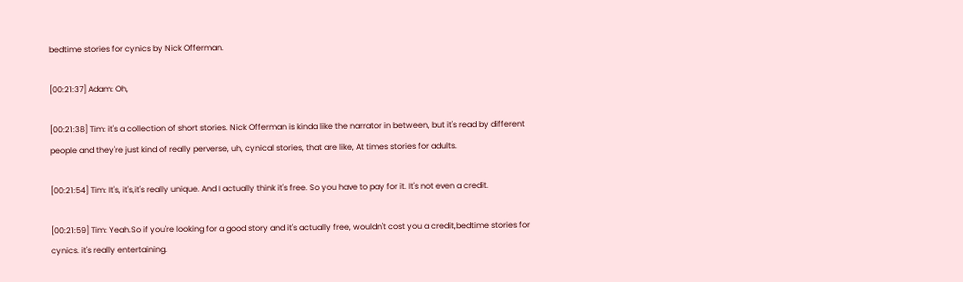bedtime stories for cynics by Nick Offerman.

[00:21:37] Adam: Oh,

[00:21:38] Tim: it's a collection of short stories. Nick Offerman is kinda like the narrator in between, but it's read by different people and they're just kind of really perverse, uh, cynical stories, that are like, At times stories for adults.

[00:21:54] Tim: It's, it's,it's really unique. And I actually think it's free. So you have to pay for it. It's not even a credit.

[00:21:59] Tim: Yeah.So if you're looking for a good story and it's actually free, wouldn't cost you a credit,bedtime stories for cynics. it's really entertaining.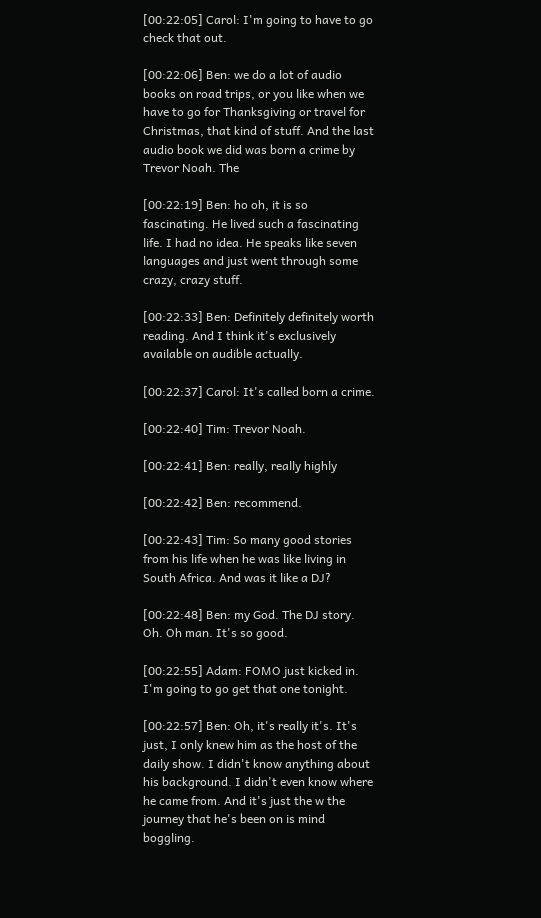[00:22:05] Carol: I'm going to have to go check that out.

[00:22:06] Ben: we do a lot of audio books on road trips, or you like when we have to go for Thanksgiving or travel for Christmas, that kind of stuff. And the last audio book we did was born a crime by Trevor Noah. The

[00:22:19] Ben: ho oh, it is so fascinating. He lived such a fascinating life. I had no idea. He speaks like seven languages and just went through some crazy, crazy stuff.

[00:22:33] Ben: Definitely definitely worth reading. And I think it's exclusively available on audible actually.

[00:22:37] Carol: It's called born a crime.

[00:22:40] Tim: Trevor Noah.

[00:22:41] Ben: really, really highly

[00:22:42] Ben: recommend.

[00:22:43] Tim: So many good stories from his life when he was like living in South Africa. And was it like a DJ?

[00:22:48] Ben: my God. The DJ story. Oh. Oh man. It's so good.

[00:22:55] Adam: FOMO just kicked in. I'm going to go get that one tonight.

[00:22:57] Ben: Oh, it's really it's. It's just, I only knew him as the host of the daily show. I didn't know anything about his background. I didn't even know where he came from. And it's just the w the journey that he's been on is mind boggling.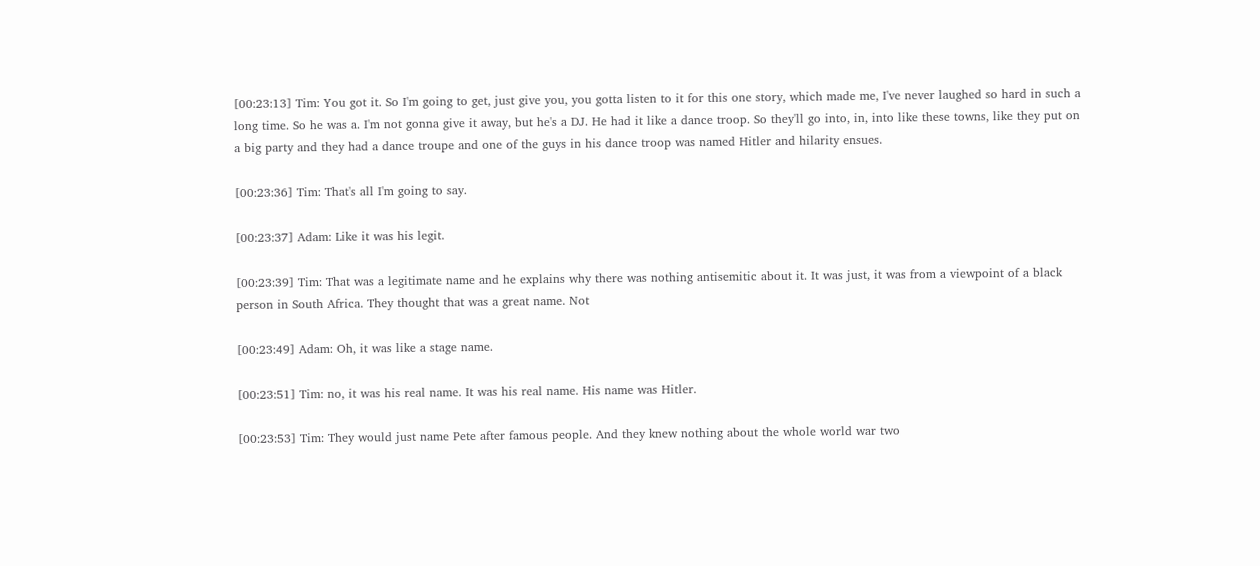[00:23:13] Tim: You got it. So I'm going to get, just give you, you gotta listen to it for this one story, which made me, I've never laughed so hard in such a long time. So he was a. I'm not gonna give it away, but he's a DJ. He had it like a dance troop. So they'll go into, in, into like these towns, like they put on a big party and they had a dance troupe and one of the guys in his dance troop was named Hitler and hilarity ensues.

[00:23:36] Tim: That's all I'm going to say.

[00:23:37] Adam: Like it was his legit.

[00:23:39] Tim: That was a legitimate name and he explains why there was nothing antisemitic about it. It was just, it was from a viewpoint of a black person in South Africa. They thought that was a great name. Not

[00:23:49] Adam: Oh, it was like a stage name.

[00:23:51] Tim: no, it was his real name. It was his real name. His name was Hitler.

[00:23:53] Tim: They would just name Pete after famous people. And they knew nothing about the whole world war two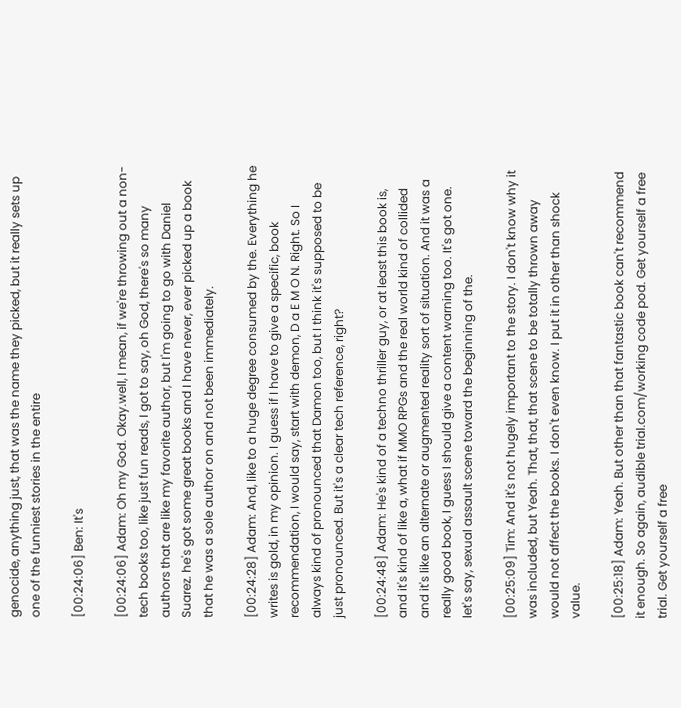genocide, anything just, that was the name they picked, but it really sets up one of the funniest stories in the entire

[00:24:06] Ben: It's

[00:24:06] Adam: Oh my God. Okay.well, I mean, if we're throwing out a non-tech books too, like just fun reads, I got to say, oh God, there's so many authors that are like my favorite author, but I'm going to go with Daniel Suarez. he's got some great books and I have never, ever picked up a book that he was a sole author on and not been immediately.

[00:24:28] Adam: And, like to a huge degree consumed by the. Everything he writes is gold, in my opinion. I guess if I have to give a specific, book recommendation, I would say, start with demon, D a E M O N. Right. So I always kind of pronounced that Damon too, but I think it's supposed to be just pronounced. But it's a clear tech reference, right?

[00:24:48] Adam: He's kind of a techno thriller guy, or at least this book is, and it's kind of like a, what if MMO RPGs and the real world kind of collided and it's like an alternate or augmented reality sort of situation. And it was a really good book, I guess I should give a content warning too. It's got one. let's say, sexual assault scene toward the beginning of the.

[00:25:09] Tim: And it's not hugely important to the story. I don't know why it was included, but Yeah. That, that, that scene to be totally thrown away would not affect the books. I don't even know. I put it in other than shock value.

[00:25:18] Adam: Yeah. But other than that fantastic book can't recommend it enough. So again, audible trial.com/working code pod. Get yourself a free trial. Get yourself a free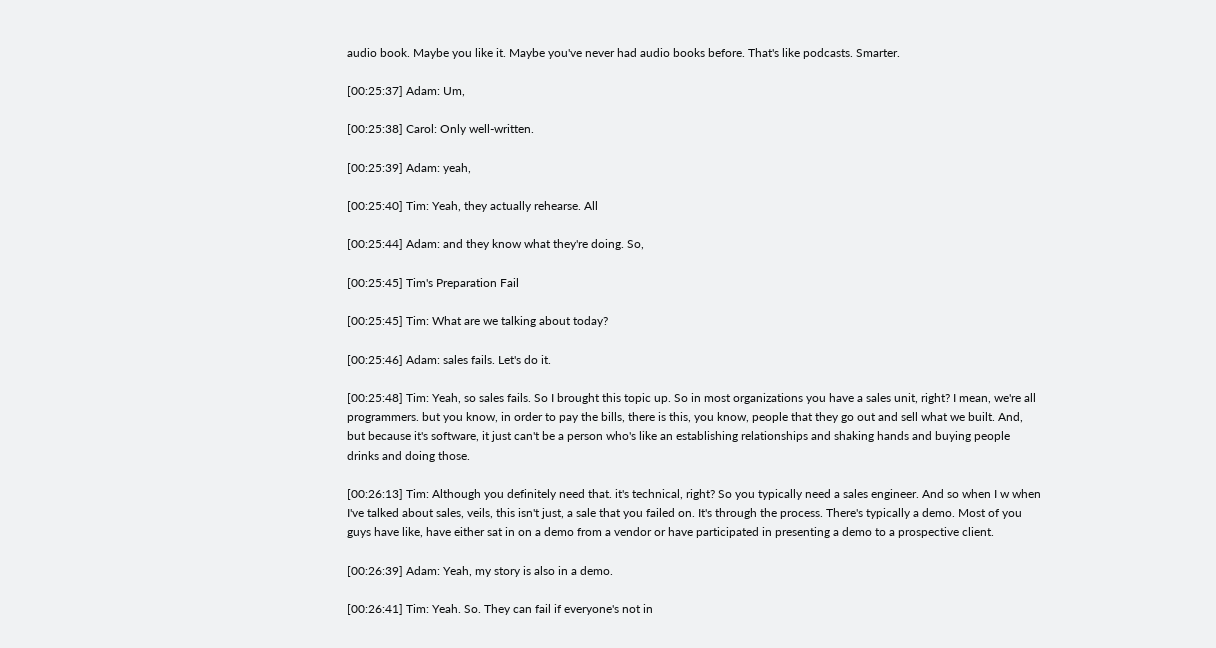audio book. Maybe you like it. Maybe you've never had audio books before. That's like podcasts. Smarter.

[00:25:37] Adam: Um,

[00:25:38] Carol: Only well-written.

[00:25:39] Adam: yeah,

[00:25:40] Tim: Yeah, they actually rehearse. All

[00:25:44] Adam: and they know what they're doing. So,

[00:25:45] Tim's Preparation Fail

[00:25:45] Tim: What are we talking about today?

[00:25:46] Adam: sales fails. Let's do it.

[00:25:48] Tim: Yeah, so sales fails. So I brought this topic up. So in most organizations you have a sales unit, right? I mean, we're all programmers. but you know, in order to pay the bills, there is this, you know, people that they go out and sell what we built. And, but because it's software, it just can't be a person who's like an establishing relationships and shaking hands and buying people drinks and doing those.

[00:26:13] Tim: Although you definitely need that. it's technical, right? So you typically need a sales engineer. And so when I w when I've talked about sales, veils, this isn't just, a sale that you failed on. It's through the process. There's typically a demo. Most of you guys have like, have either sat in on a demo from a vendor or have participated in presenting a demo to a prospective client.

[00:26:39] Adam: Yeah, my story is also in a demo.

[00:26:41] Tim: Yeah. So. They can fail if everyone's not in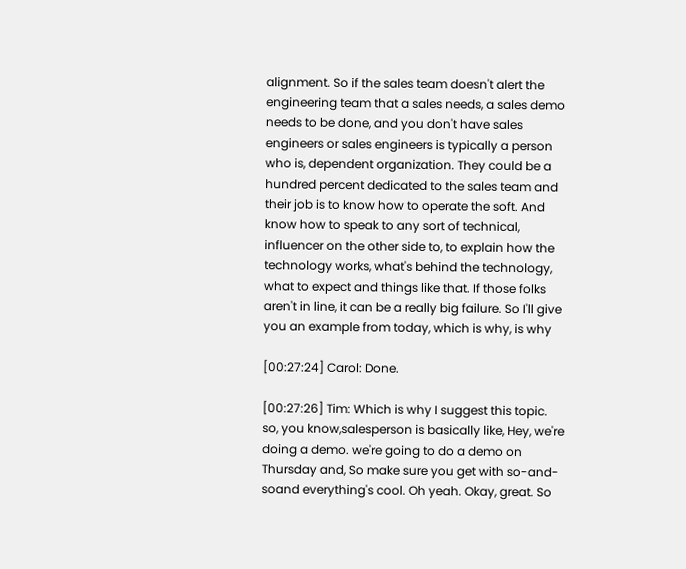alignment. So if the sales team doesn't alert the engineering team that a sales needs, a sales demo needs to be done, and you don't have sales engineers or sales engineers is typically a person who is, dependent organization. They could be a hundred percent dedicated to the sales team and their job is to know how to operate the soft. And know how to speak to any sort of technical, influencer on the other side to, to explain how the technology works, what's behind the technology, what to expect and things like that. If those folks aren't in line, it can be a really big failure. So I'll give you an example from today, which is why, is why

[00:27:24] Carol: Done.

[00:27:26] Tim: Which is why I suggest this topic. so, you know,salesperson is basically like, Hey, we're doing a demo. we're going to do a demo on Thursday and, So make sure you get with so-and-soand everything's cool. Oh yeah. Okay, great. So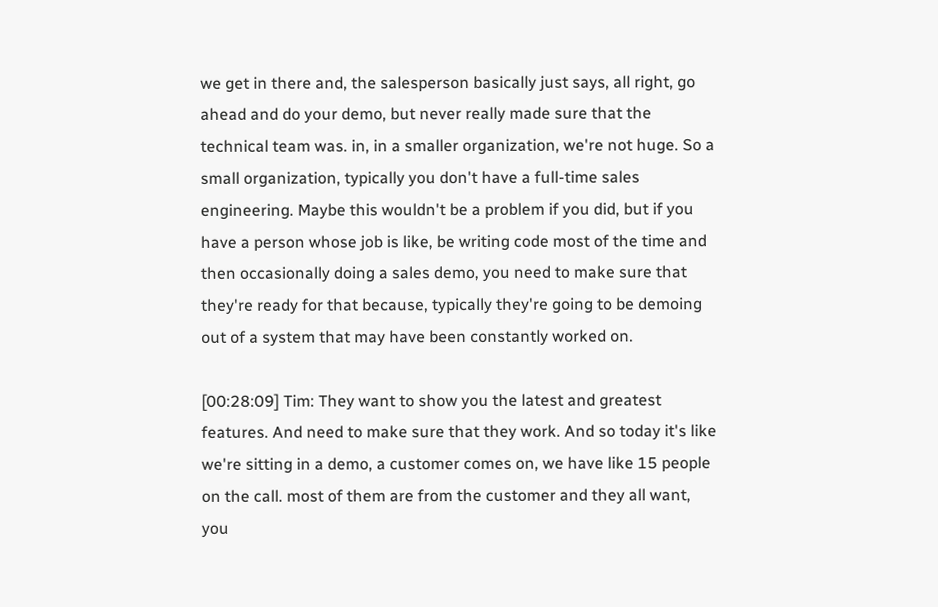we get in there and, the salesperson basically just says, all right, go ahead and do your demo, but never really made sure that the technical team was. in, in a smaller organization, we're not huge. So a small organization, typically you don't have a full-time sales engineering. Maybe this wouldn't be a problem if you did, but if you have a person whose job is like, be writing code most of the time and then occasionally doing a sales demo, you need to make sure that they're ready for that because, typically they're going to be demoing out of a system that may have been constantly worked on.

[00:28:09] Tim: They want to show you the latest and greatest features. And need to make sure that they work. And so today it's like we're sitting in a demo, a customer comes on, we have like 15 people on the call. most of them are from the customer and they all want, you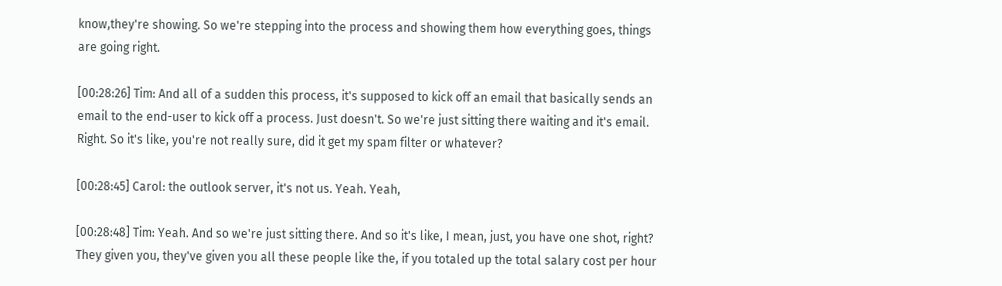know,they're showing. So we're stepping into the process and showing them how everything goes, things are going right.

[00:28:26] Tim: And all of a sudden this process, it's supposed to kick off an email that basically sends an email to the end-user to kick off a process. Just doesn't. So we're just sitting there waiting and it's email. Right. So it's like, you're not really sure, did it get my spam filter or whatever?

[00:28:45] Carol: the outlook server, it's not us. Yeah. Yeah,

[00:28:48] Tim: Yeah. And so we're just sitting there. And so it's like, I mean, just, you have one shot, right? They given you, they've given you all these people like the, if you totaled up the total salary cost per hour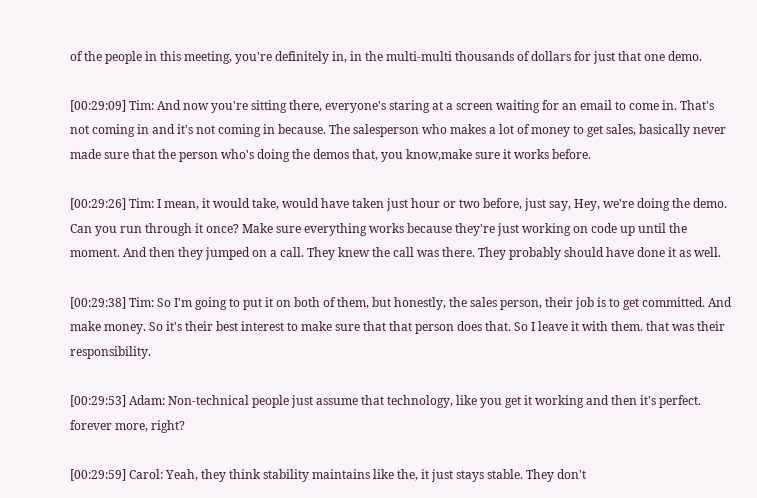of the people in this meeting, you're definitely in, in the multi-multi thousands of dollars for just that one demo.

[00:29:09] Tim: And now you're sitting there, everyone's staring at a screen waiting for an email to come in. That's not coming in and it's not coming in because. The salesperson who makes a lot of money to get sales, basically never made sure that the person who's doing the demos that, you know,make sure it works before.

[00:29:26] Tim: I mean, it would take, would have taken just hour or two before, just say, Hey, we're doing the demo. Can you run through it once? Make sure everything works because they're just working on code up until the moment. And then they jumped on a call. They knew the call was there. They probably should have done it as well.

[00:29:38] Tim: So I'm going to put it on both of them, but honestly, the sales person, their job is to get committed. And make money. So it's their best interest to make sure that that person does that. So I leave it with them. that was their responsibility.

[00:29:53] Adam: Non-technical people just assume that technology, like you get it working and then it's perfect. forever more, right?

[00:29:59] Carol: Yeah, they think stability maintains like the, it just stays stable. They don't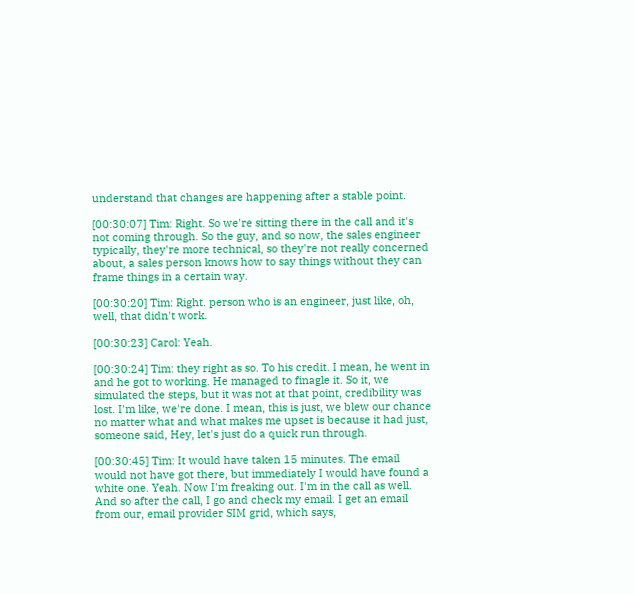understand that changes are happening after a stable point.

[00:30:07] Tim: Right. So we're sitting there in the call and it's not coming through. So the guy, and so now, the sales engineer typically, they're more technical, so they're not really concerned about, a sales person knows how to say things without they can frame things in a certain way.

[00:30:20] Tim: Right. person who is an engineer, just like, oh, well, that didn't work.

[00:30:23] Carol: Yeah.

[00:30:24] Tim: they right as so. To his credit. I mean, he went in and he got to working. He managed to finagle it. So it, we simulated the steps, but it was not at that point, credibility was lost. I'm like, we're done. I mean, this is just, we blew our chance no matter what and what makes me upset is because it had just, someone said, Hey, let's just do a quick run through.

[00:30:45] Tim: It would have taken 15 minutes. The email would not have got there, but immediately I would have found a white one. Yeah. Now I'm freaking out. I'm in the call as well. And so after the call, I go and check my email. I get an email from our, email provider SIM grid, which says,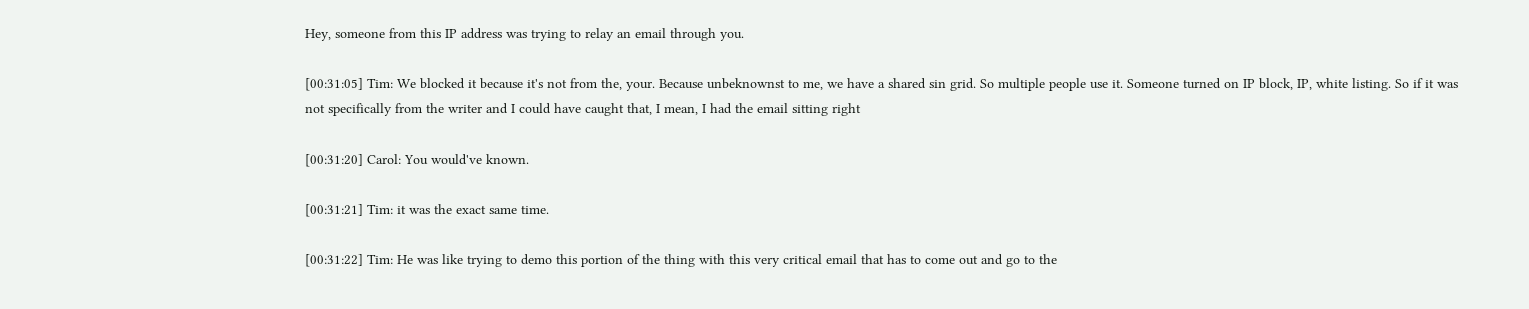Hey, someone from this IP address was trying to relay an email through you.

[00:31:05] Tim: We blocked it because it's not from the, your. Because unbeknownst to me, we have a shared sin grid. So multiple people use it. Someone turned on IP block, IP, white listing. So if it was not specifically from the writer and I could have caught that, I mean, I had the email sitting right

[00:31:20] Carol: You would've known.

[00:31:21] Tim: it was the exact same time.

[00:31:22] Tim: He was like trying to demo this portion of the thing with this very critical email that has to come out and go to the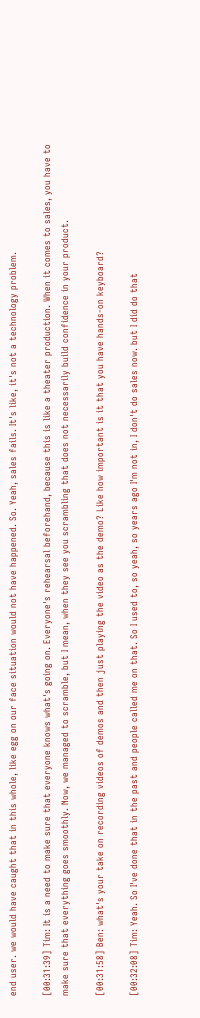end user. we would have caught that in this whole, like egg on our face situation would not have happened. So. Yeah, sales fails. It's like, it's not a technology problem.

[00:31:39] Tim: It is a need to make sure that everyone knows what's going on. Everyone's rehearsal beforehand, because this is like a theater production. When it comes to sales, you have to make sure that everything goes smoothly. Now, we managed to scramble, but I mean, when they see you scrambling that does not necessarily build confidence in your product.

[00:31:58] Ben: what's your take on recording videos of demos and then just playing the video as the demo? Like how important is it that you have hands-on keyboard?

[00:32:08] Tim: Yeah. So I've done that in the past and people called me on that. So I used to, so yeah, so years ago I'm not in, I don't do sales now. but I did do that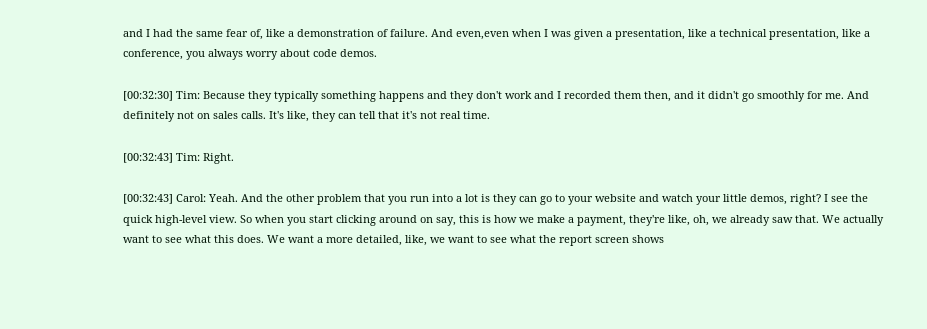and I had the same fear of, like a demonstration of failure. And even,even when I was given a presentation, like a technical presentation, like a conference, you always worry about code demos.

[00:32:30] Tim: Because they typically something happens and they don't work and I recorded them then, and it didn't go smoothly for me. And definitely not on sales calls. It's like, they can tell that it's not real time.

[00:32:43] Tim: Right.

[00:32:43] Carol: Yeah. And the other problem that you run into a lot is they can go to your website and watch your little demos, right? I see the quick high-level view. So when you start clicking around on say, this is how we make a payment, they're like, oh, we already saw that. We actually want to see what this does. We want a more detailed, like, we want to see what the report screen shows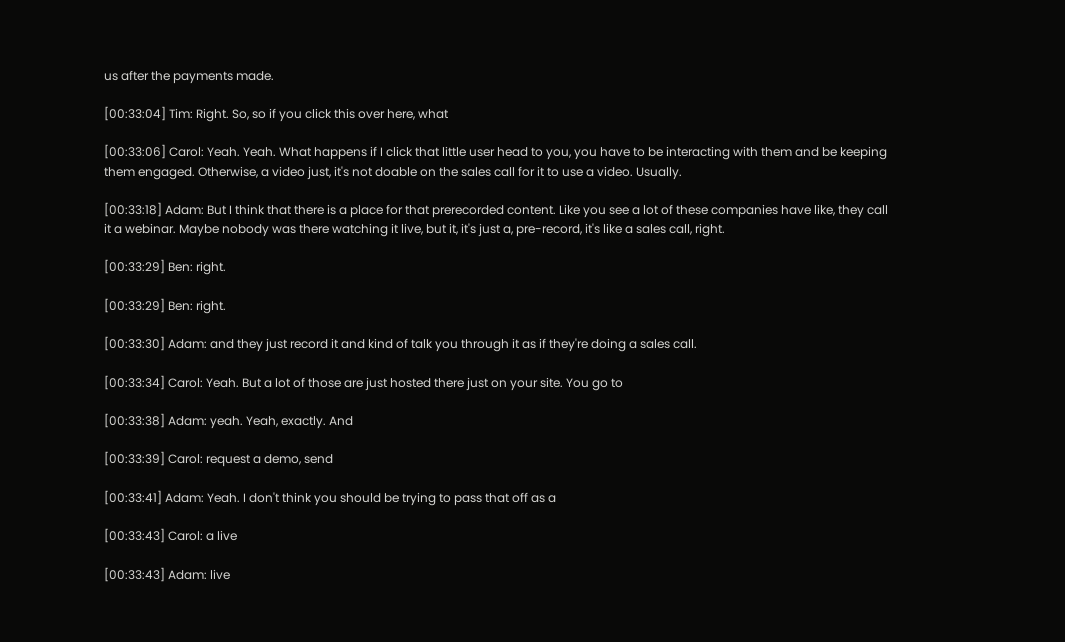us after the payments made.

[00:33:04] Tim: Right. So, so if you click this over here, what

[00:33:06] Carol: Yeah. Yeah. What happens if I click that little user head to you, you have to be interacting with them and be keeping them engaged. Otherwise, a video just, it's not doable on the sales call for it to use a video. Usually.

[00:33:18] Adam: But I think that there is a place for that prerecorded content. Like you see a lot of these companies have like, they call it a webinar. Maybe nobody was there watching it live, but it, it's just a, pre-record, it's like a sales call, right.

[00:33:29] Ben: right.

[00:33:29] Ben: right.

[00:33:30] Adam: and they just record it and kind of talk you through it as if they're doing a sales call.

[00:33:34] Carol: Yeah. But a lot of those are just hosted there just on your site. You go to

[00:33:38] Adam: yeah. Yeah, exactly. And

[00:33:39] Carol: request a demo, send

[00:33:41] Adam: Yeah. I don't think you should be trying to pass that off as a

[00:33:43] Carol: a live

[00:33:43] Adam: live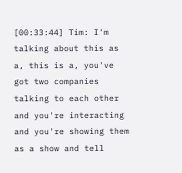[00:33:44] Tim: I'm talking about this as a, this is a, you've got two companies talking to each other and you're interacting and you're showing them as a show and tell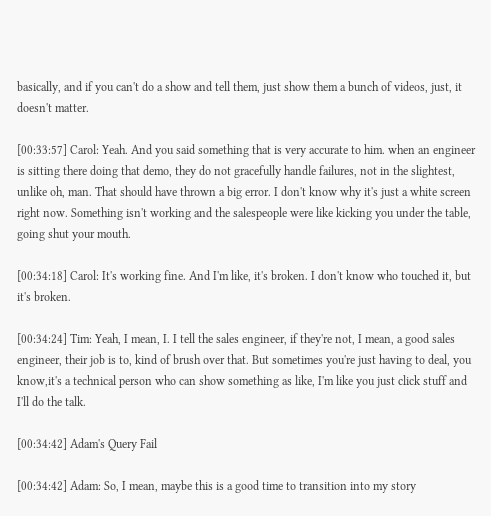basically, and if you can't do a show and tell them, just show them a bunch of videos, just, it doesn't matter.

[00:33:57] Carol: Yeah. And you said something that is very accurate to him. when an engineer is sitting there doing that demo, they do not gracefully handle failures, not in the slightest, unlike oh, man. That should have thrown a big error. I don't know why it's just a white screen right now. Something isn't working and the salespeople were like kicking you under the table, going shut your mouth.

[00:34:18] Carol: It's working fine. And I'm like, it's broken. I don't know who touched it, but it's broken.

[00:34:24] Tim: Yeah, I mean, I. I tell the sales engineer, if they're not, I mean, a good sales engineer, their job is to, kind of brush over that. But sometimes you're just having to deal, you know,it's a technical person who can show something as like, I'm like you just click stuff and I'll do the talk.

[00:34:42] Adam's Query Fail

[00:34:42] Adam: So, I mean, maybe this is a good time to transition into my story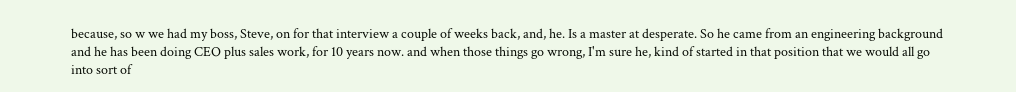because, so w we had my boss, Steve, on for that interview a couple of weeks back, and, he. Is a master at desperate. So he came from an engineering background and he has been doing CEO plus sales work, for 10 years now. and when those things go wrong, I'm sure he, kind of started in that position that we would all go into sort of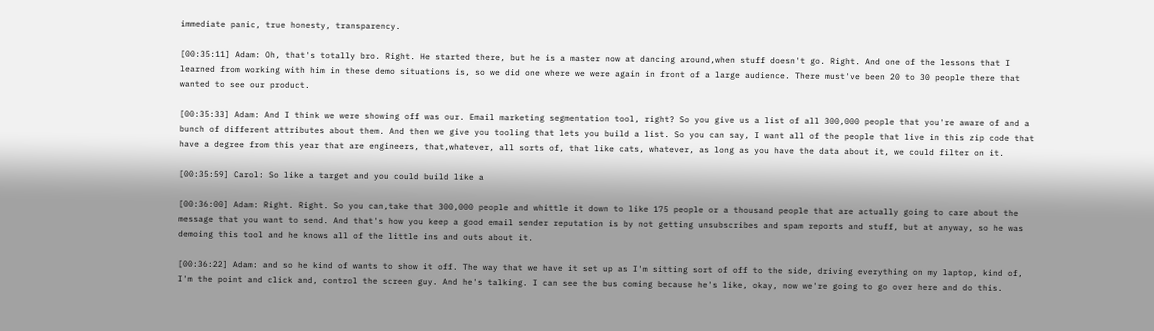immediate panic, true honesty, transparency.

[00:35:11] Adam: Oh, that's totally bro. Right. He started there, but he is a master now at dancing around,when stuff doesn't go. Right. And one of the lessons that I learned from working with him in these demo situations is, so we did one where we were again in front of a large audience. There must've been 20 to 30 people there that wanted to see our product.

[00:35:33] Adam: And I think we were showing off was our. Email marketing segmentation tool, right? So you give us a list of all 300,000 people that you're aware of and a bunch of different attributes about them. And then we give you tooling that lets you build a list. So you can say, I want all of the people that live in this zip code that have a degree from this year that are engineers, that,whatever, all sorts of, that like cats, whatever, as long as you have the data about it, we could filter on it.

[00:35:59] Carol: So like a target and you could build like a

[00:36:00] Adam: Right. Right. So you can,take that 300,000 people and whittle it down to like 175 people or a thousand people that are actually going to care about the message that you want to send. And that's how you keep a good email sender reputation is by not getting unsubscribes and spam reports and stuff, but at anyway, so he was demoing this tool and he knows all of the little ins and outs about it.

[00:36:22] Adam: and so he kind of wants to show it off. The way that we have it set up as I'm sitting sort of off to the side, driving everything on my laptop, kind of, I'm the point and click and, control the screen guy. And he's talking. I can see the bus coming because he's like, okay, now we're going to go over here and do this.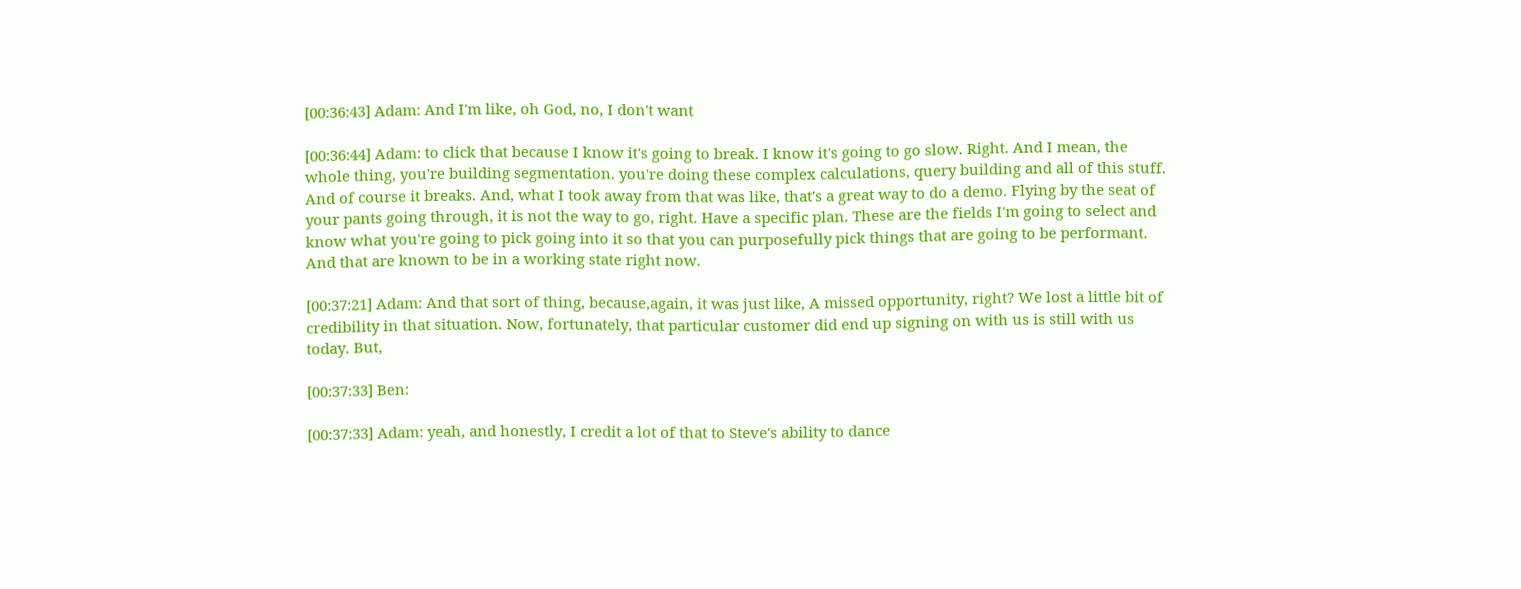[00:36:43] Adam: And I'm like, oh God, no, I don't want

[00:36:44] Adam: to click that because I know it's going to break. I know it's going to go slow. Right. And I mean, the whole thing, you're building segmentation. you're doing these complex calculations, query building and all of this stuff. And of course it breaks. And, what I took away from that was like, that's a great way to do a demo. Flying by the seat of your pants going through, it is not the way to go, right. Have a specific plan. These are the fields I'm going to select and know what you're going to pick going into it so that you can purposefully pick things that are going to be performant. And that are known to be in a working state right now.

[00:37:21] Adam: And that sort of thing, because,again, it was just like, A missed opportunity, right? We lost a little bit of credibility in that situation. Now, fortunately, that particular customer did end up signing on with us is still with us today. But,

[00:37:33] Ben:

[00:37:33] Adam: yeah, and honestly, I credit a lot of that to Steve's ability to dance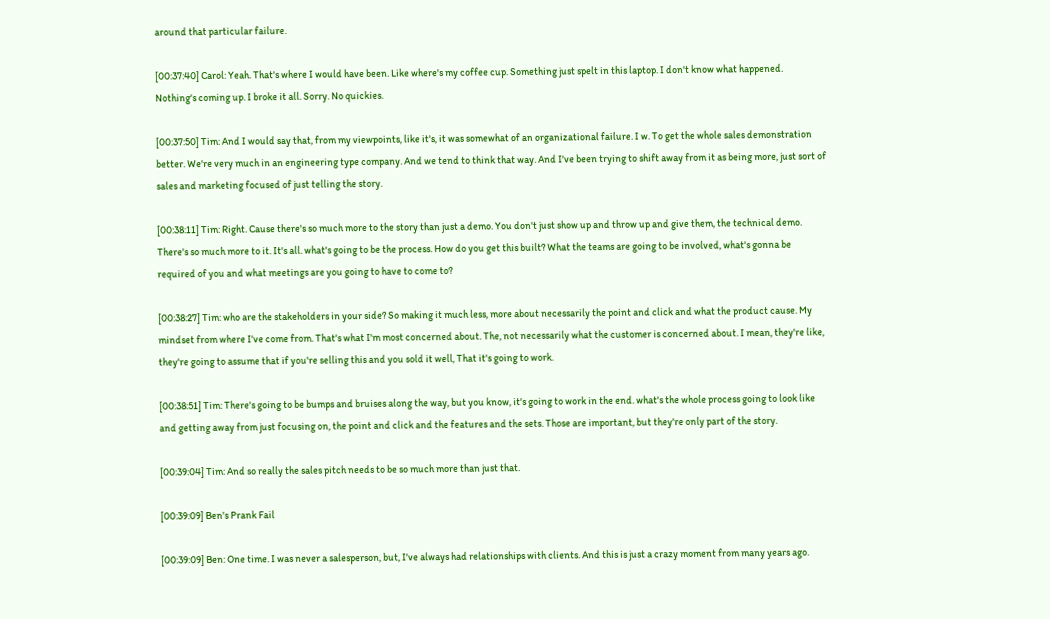around that particular failure.

[00:37:40] Carol: Yeah. That's where I would have been. Like where's my coffee cup. Something just spelt in this laptop. I don't know what happened. Nothing's coming up. I broke it all. Sorry. No quickies.

[00:37:50] Tim: And I would say that, from my viewpoints, like it's, it was somewhat of an organizational failure. I w. To get the whole sales demonstration better. We're very much in an engineering type company. And we tend to think that way. And I've been trying to shift away from it as being more, just sort of sales and marketing focused of just telling the story.

[00:38:11] Tim: Right. Cause there's so much more to the story than just a demo. You don't just show up and throw up and give them, the technical demo. There's so much more to it. It's all. what's going to be the process. How do you get this built? What the teams are going to be involved, what's gonna be required of you and what meetings are you going to have to come to?

[00:38:27] Tim: who are the stakeholders in your side? So making it much less, more about necessarily the point and click and what the product cause. My mindset from where I've come from. That's what I'm most concerned about. The, not necessarily what the customer is concerned about. I mean, they're like, they're going to assume that if you're selling this and you sold it well, That it's going to work.

[00:38:51] Tim: There's going to be bumps and bruises along the way, but you know, it's going to work in the end. what's the whole process going to look like and getting away from just focusing on, the point and click and the features and the sets. Those are important, but they're only part of the story.

[00:39:04] Tim: And so really the sales pitch needs to be so much more than just that.

[00:39:09] Ben's Prank Fail

[00:39:09] Ben: One time. I was never a salesperson, but, I've always had relationships with clients. And this is just a crazy moment from many years ago.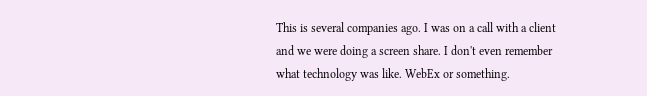This is several companies ago. I was on a call with a client and we were doing a screen share. I don't even remember what technology was like. WebEx or something.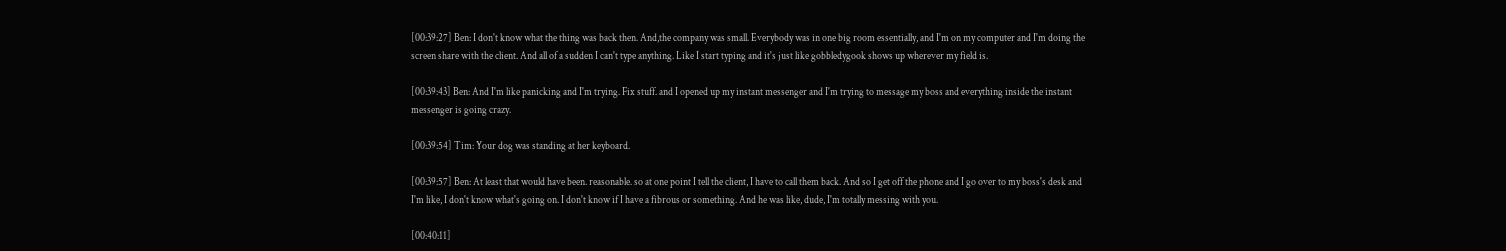[00:39:27] Ben: I don't know what the thing was back then. And,the company was small. Everybody was in one big room essentially, and I'm on my computer and I'm doing the screen share with the client. And all of a sudden I can't type anything. Like I start typing and it's just like gobbledygook shows up wherever my field is.

[00:39:43] Ben: And I'm like panicking and I'm trying. Fix stuff. and I opened up my instant messenger and I'm trying to message my boss and everything inside the instant messenger is going crazy.

[00:39:54] Tim: Your dog was standing at her keyboard.

[00:39:57] Ben: At least that would have been. reasonable. so at one point I tell the client, I have to call them back. And so I get off the phone and I go over to my boss's desk and I'm like, I don't know what's going on. I don't know if I have a fibrous or something. And he was like, dude, I'm totally messing with you.

[00:40:11]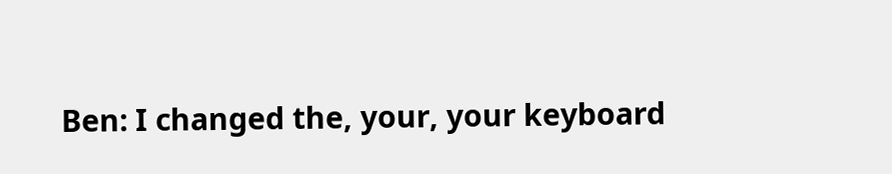Ben: I changed the, your, your keyboard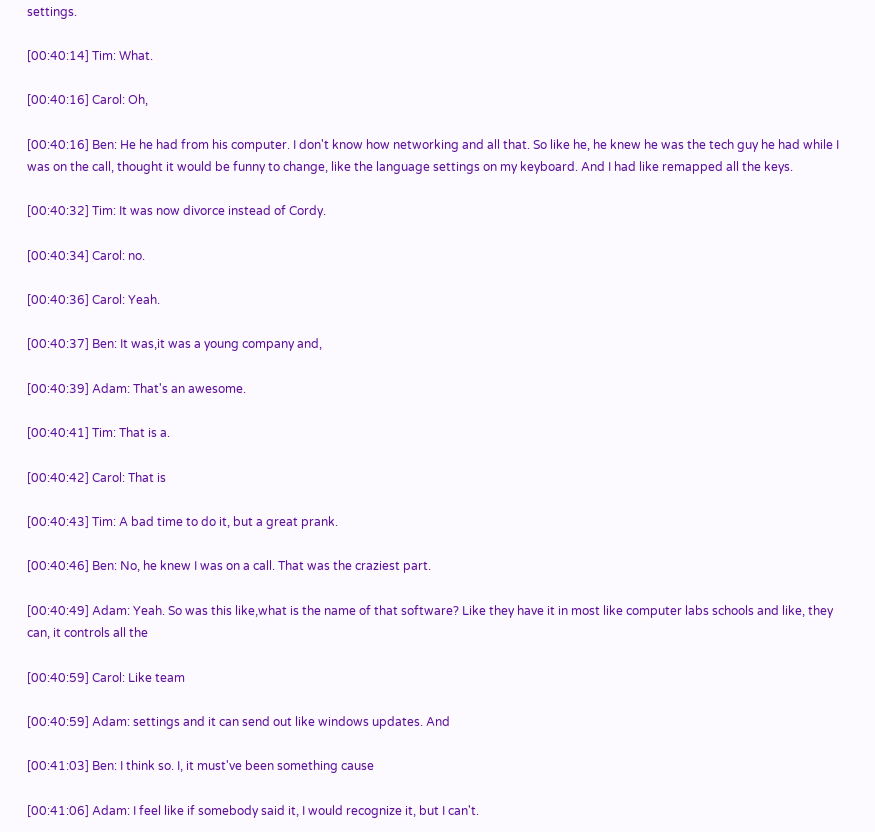settings.

[00:40:14] Tim: What.

[00:40:16] Carol: Oh,

[00:40:16] Ben: He he had from his computer. I don't know how networking and all that. So like he, he knew he was the tech guy he had while I was on the call, thought it would be funny to change, like the language settings on my keyboard. And I had like remapped all the keys.

[00:40:32] Tim: It was now divorce instead of Cordy.

[00:40:34] Carol: no.

[00:40:36] Carol: Yeah.

[00:40:37] Ben: It was,it was a young company and,

[00:40:39] Adam: That's an awesome.

[00:40:41] Tim: That is a.

[00:40:42] Carol: That is

[00:40:43] Tim: A bad time to do it, but a great prank.

[00:40:46] Ben: No, he knew I was on a call. That was the craziest part.

[00:40:49] Adam: Yeah. So was this like,what is the name of that software? Like they have it in most like computer labs schools and like, they can, it controls all the

[00:40:59] Carol: Like team

[00:40:59] Adam: settings and it can send out like windows updates. And

[00:41:03] Ben: I think so. I, it must've been something cause

[00:41:06] Adam: I feel like if somebody said it, I would recognize it, but I can't.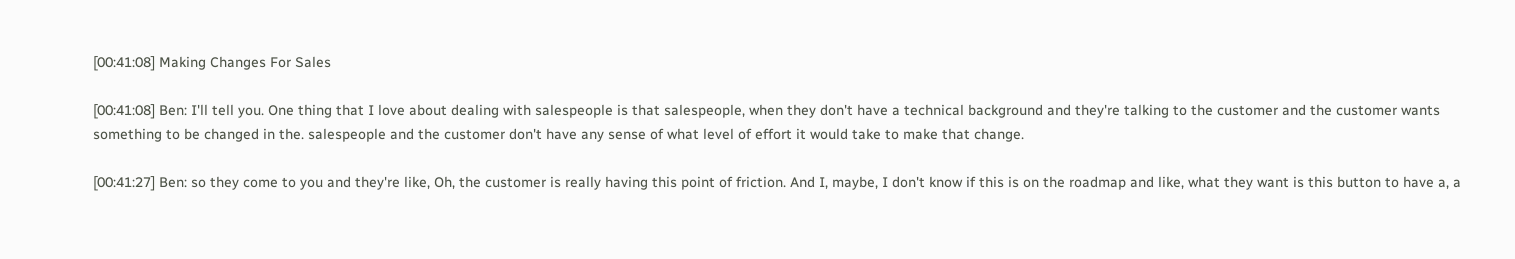[00:41:08] Making Changes For Sales

[00:41:08] Ben: I'll tell you. One thing that I love about dealing with salespeople is that salespeople, when they don't have a technical background and they're talking to the customer and the customer wants something to be changed in the. salespeople and the customer don't have any sense of what level of effort it would take to make that change.

[00:41:27] Ben: so they come to you and they're like, Oh, the customer is really having this point of friction. And I, maybe, I don't know if this is on the roadmap and like, what they want is this button to have a, a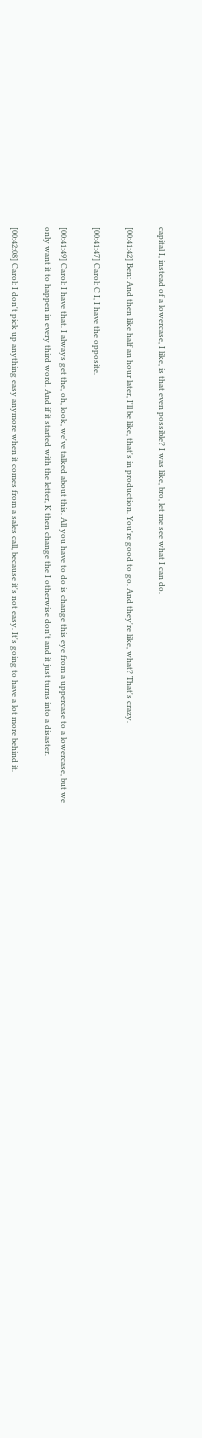capital I, instead of a lowercase, I like, is that even possible? I was like, bro, let me see what I can do.

[00:41:42] Ben: And then like half an hour later, I'll be like, that's in production. You're good to go. And they're like, what? That's crazy.

[00:41:47] Carol: C I, I have the opposite.

[00:41:49] Carol: I have that. I always get the, oh, look, we've talked about this. All you have to do is change this eye from a uppercase to a lowercase, but we only want it to happen in every third word. And if it started with the letter, K then change the I otherwise don't and it just turns into a disaster.

[00:42:08] Carol: I don't pick up anything easy anymore when it comes from a sales call, because it's not easy. It's going to have a lot more behind it.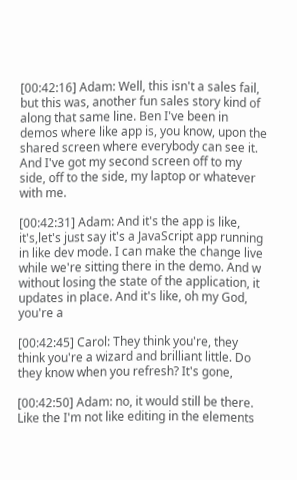[00:42:16] Adam: Well, this isn't a sales fail, but this was, another fun sales story kind of along that same line. Ben I've been in demos where like app is, you know, upon the shared screen where everybody can see it. And I've got my second screen off to my side, off to the side, my laptop or whatever with me.

[00:42:31] Adam: And it's the app is like, it's,let's just say it's a JavaScript app running in like dev mode. I can make the change live while we're sitting there in the demo. And w without losing the state of the application, it updates in place. And it's like, oh my God, you're a

[00:42:45] Carol: They think you're, they think you're a wizard and brilliant little. Do they know when you refresh? It's gone,

[00:42:50] Adam: no, it would still be there. Like the I'm not like editing in the elements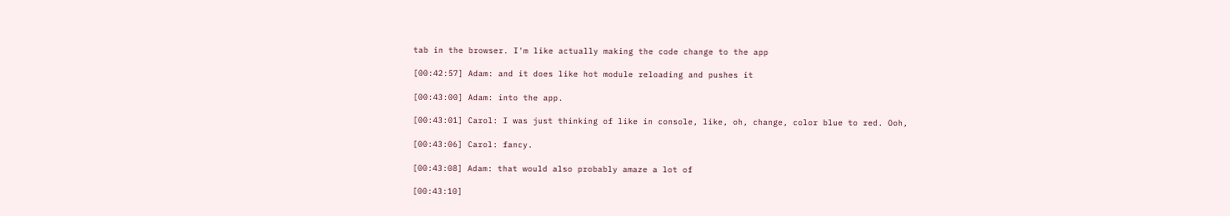tab in the browser. I'm like actually making the code change to the app

[00:42:57] Adam: and it does like hot module reloading and pushes it

[00:43:00] Adam: into the app.

[00:43:01] Carol: I was just thinking of like in console, like, oh, change, color blue to red. Ooh,

[00:43:06] Carol: fancy.

[00:43:08] Adam: that would also probably amaze a lot of

[00:43:10]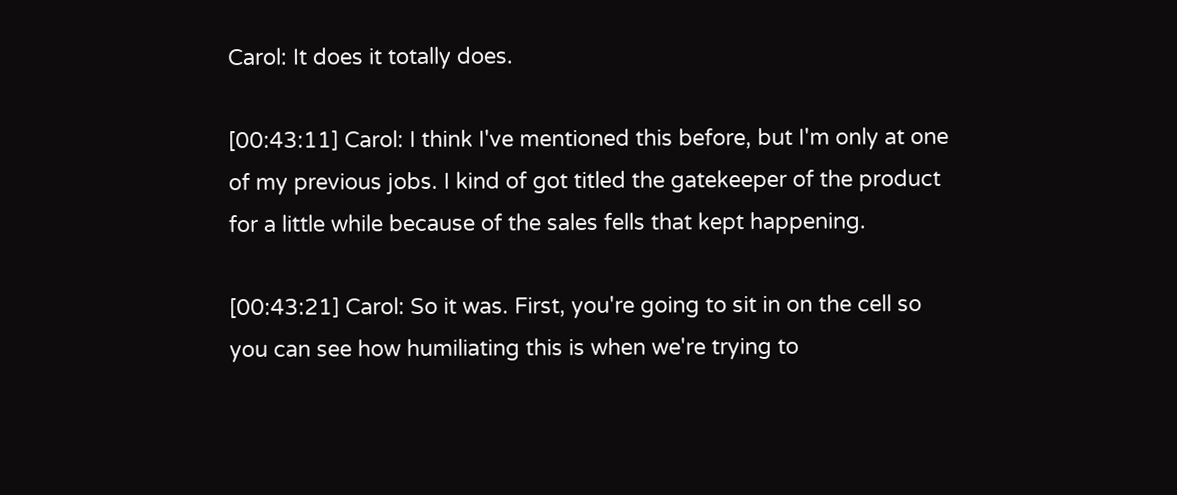Carol: It does it totally does.

[00:43:11] Carol: I think I've mentioned this before, but I'm only at one of my previous jobs. I kind of got titled the gatekeeper of the product for a little while because of the sales fells that kept happening.

[00:43:21] Carol: So it was. First, you're going to sit in on the cell so you can see how humiliating this is when we're trying to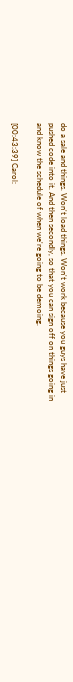do a sale and things. Won't load things. Won't work because you guys have just pushed code into it. And then secondly, so that you can sign off on things going in and know the schedule of when we're going to be demoing.

[00:43:39] Carol: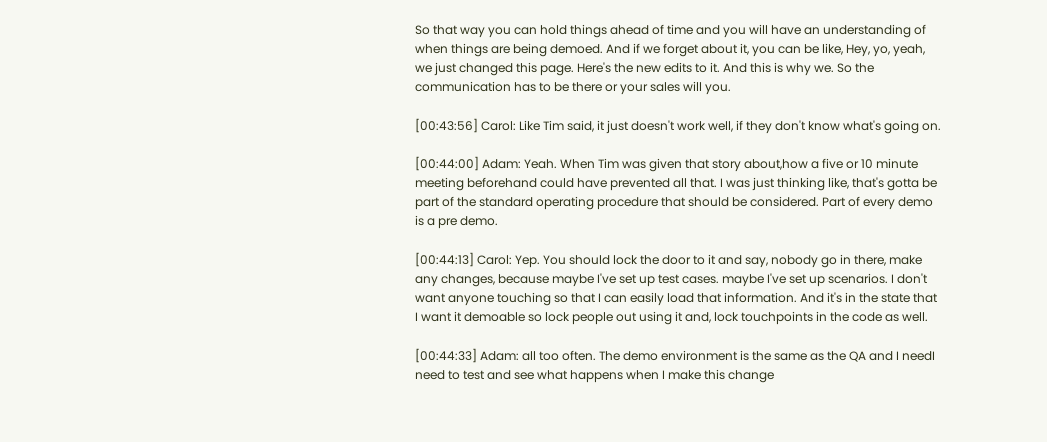So that way you can hold things ahead of time and you will have an understanding of when things are being demoed. And if we forget about it, you can be like, Hey, yo, yeah, we just changed this page. Here's the new edits to it. And this is why we. So the communication has to be there or your sales will you.

[00:43:56] Carol: Like Tim said, it just doesn't work well, if they don't know what's going on.

[00:44:00] Adam: Yeah. When Tim was given that story about,how a five or 10 minute meeting beforehand could have prevented all that. I was just thinking like, that's gotta be part of the standard operating procedure that should be considered. Part of every demo is a pre demo.

[00:44:13] Carol: Yep. You should lock the door to it and say, nobody go in there, make any changes, because maybe I've set up test cases. maybe I've set up scenarios. I don't want anyone touching so that I can easily load that information. And it's in the state that I want it demoable so lock people out using it and, lock touchpoints in the code as well.

[00:44:33] Adam: all too often. The demo environment is the same as the QA and I needI need to test and see what happens when I make this change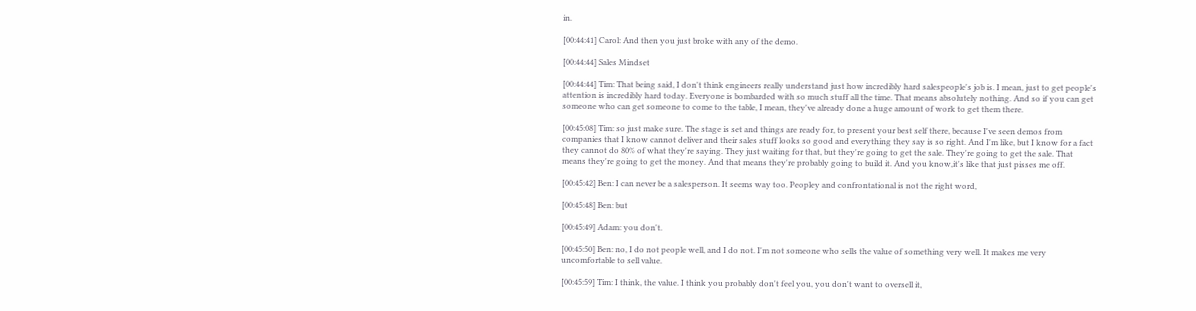in.

[00:44:41] Carol: And then you just broke with any of the demo.

[00:44:44] Sales Mindset

[00:44:44] Tim: That being said, I don't think engineers really understand just how incredibly hard salespeople's job is. I mean, just to get people's attention is incredibly hard today. Everyone is bombarded with so much stuff all the time. That means absolutely nothing. And so if you can get someone who can get someone to come to the table, I mean, they've already done a huge amount of work to get them there.

[00:45:08] Tim: so just make sure. The stage is set and things are ready for, to present your best self there, because I've seen demos from companies that I know cannot deliver and their sales stuff looks so good and everything they say is so right. And I'm like, but I know for a fact they cannot do 80% of what they're saying. They just waiting for that, but they're going to get the sale. They're going to get the sale. That means they're going to get the money. And that means they're probably going to build it. And you know,it's like that just pisses me off.

[00:45:42] Ben: I can never be a salesperson. It seems way too. Peopley and confrontational is not the right word,

[00:45:48] Ben: but

[00:45:49] Adam: you don't.

[00:45:50] Ben: no, I do not people well, and I do not. I'm not someone who sells the value of something very well. It makes me very uncomfortable to sell value.

[00:45:59] Tim: I think, the value. I think you probably don't feel you, you don't want to oversell it,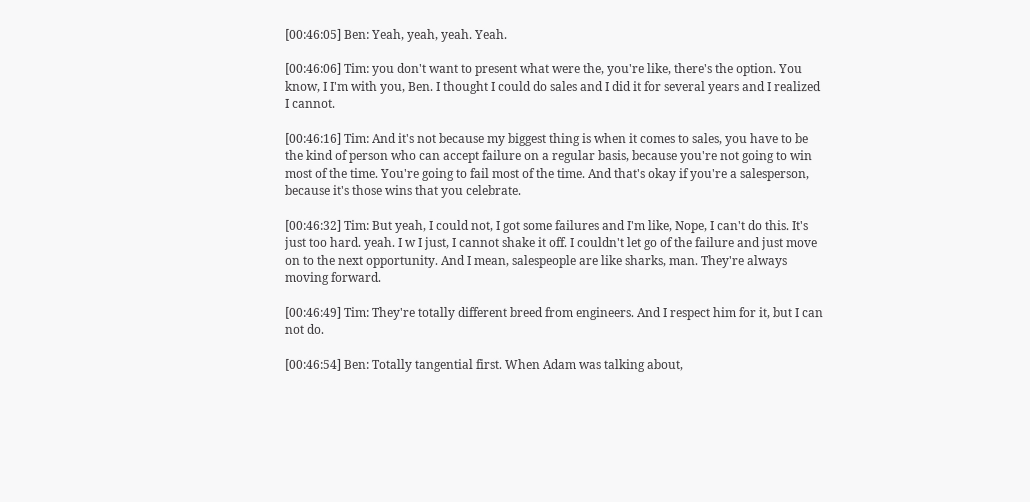[00:46:05] Ben: Yeah, yeah, yeah. Yeah.

[00:46:06] Tim: you don't want to present what were the, you're like, there's the option. You know, I I'm with you, Ben. I thought I could do sales and I did it for several years and I realized I cannot.

[00:46:16] Tim: And it's not because my biggest thing is when it comes to sales, you have to be the kind of person who can accept failure on a regular basis, because you're not going to win most of the time. You're going to fail most of the time. And that's okay if you're a salesperson, because it's those wins that you celebrate.

[00:46:32] Tim: But yeah, I could not, I got some failures and I'm like, Nope, I can't do this. It's just too hard. yeah. I w I just, I cannot shake it off. I couldn't let go of the failure and just move on to the next opportunity. And I mean, salespeople are like sharks, man. They're always moving forward.

[00:46:49] Tim: They're totally different breed from engineers. And I respect him for it, but I can not do.

[00:46:54] Ben: Totally tangential first. When Adam was talking about,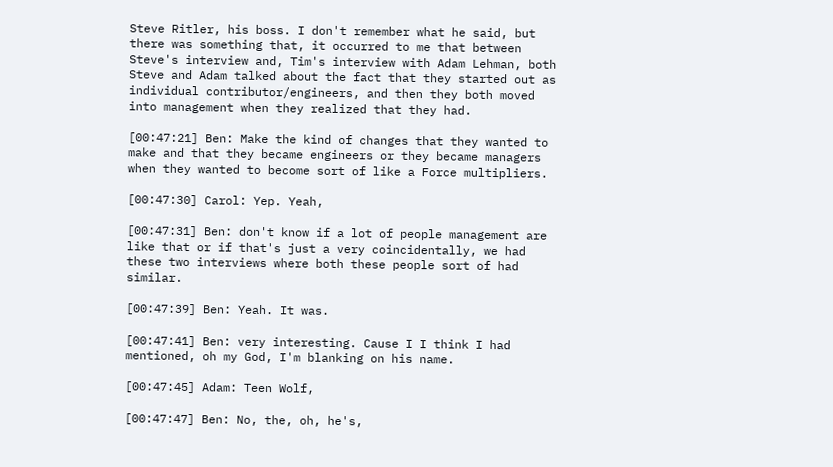Steve Ritler, his boss. I don't remember what he said, but there was something that, it occurred to me that between Steve's interview and, Tim's interview with Adam Lehman, both Steve and Adam talked about the fact that they started out as individual contributor/engineers, and then they both moved into management when they realized that they had.

[00:47:21] Ben: Make the kind of changes that they wanted to make and that they became engineers or they became managers when they wanted to become sort of like a Force multipliers.

[00:47:30] Carol: Yep. Yeah,

[00:47:31] Ben: don't know if a lot of people management are like that or if that's just a very coincidentally, we had these two interviews where both these people sort of had similar.

[00:47:39] Ben: Yeah. It was.

[00:47:41] Ben: very interesting. Cause I I think I had mentioned, oh my God, I'm blanking on his name.

[00:47:45] Adam: Teen Wolf,

[00:47:47] Ben: No, the, oh, he's,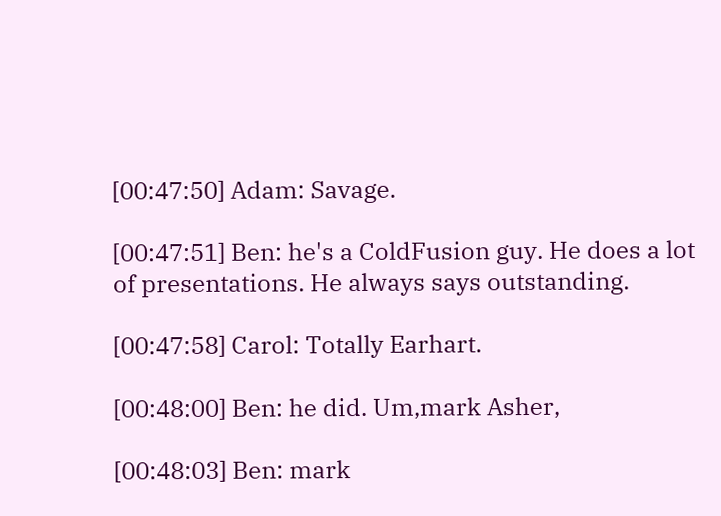[00:47:50] Adam: Savage.

[00:47:51] Ben: he's a ColdFusion guy. He does a lot of presentations. He always says outstanding.

[00:47:58] Carol: Totally Earhart.

[00:48:00] Ben: he did. Um,mark Asher,

[00:48:03] Ben: mark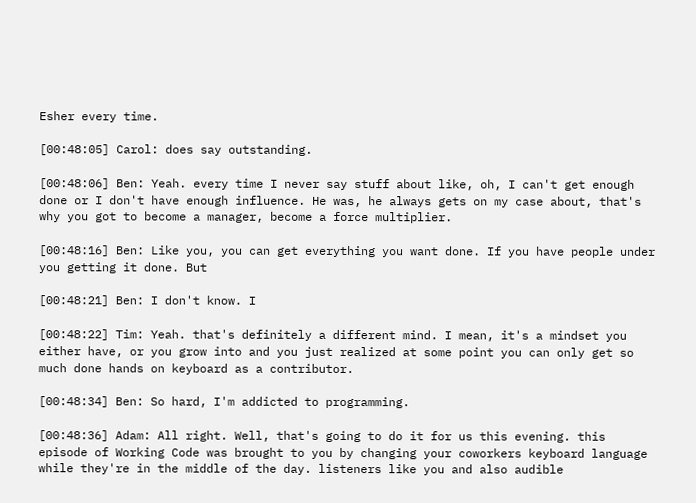Esher every time.

[00:48:05] Carol: does say outstanding.

[00:48:06] Ben: Yeah. every time I never say stuff about like, oh, I can't get enough done or I don't have enough influence. He was, he always gets on my case about, that's why you got to become a manager, become a force multiplier.

[00:48:16] Ben: Like you, you can get everything you want done. If you have people under you getting it done. But

[00:48:21] Ben: I don't know. I

[00:48:22] Tim: Yeah. that's definitely a different mind. I mean, it's a mindset you either have, or you grow into and you just realized at some point you can only get so much done hands on keyboard as a contributor.

[00:48:34] Ben: So hard, I'm addicted to programming.

[00:48:36] Adam: All right. Well, that's going to do it for us this evening. this episode of Working Code was brought to you by changing your coworkers keyboard language while they're in the middle of the day. listeners like you and also audible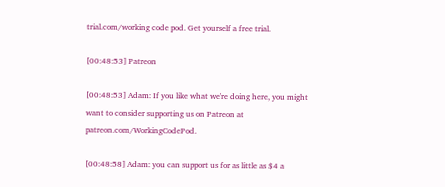trial.com/working code pod. Get yourself a free trial.

[00:48:53] Patreon

[00:48:53] Adam: If you like what we're doing here, you might want to consider supporting us on Patreon at patreon.com/WorkingCodePod.

[00:48:58] Adam: you can support us for as little as $4 a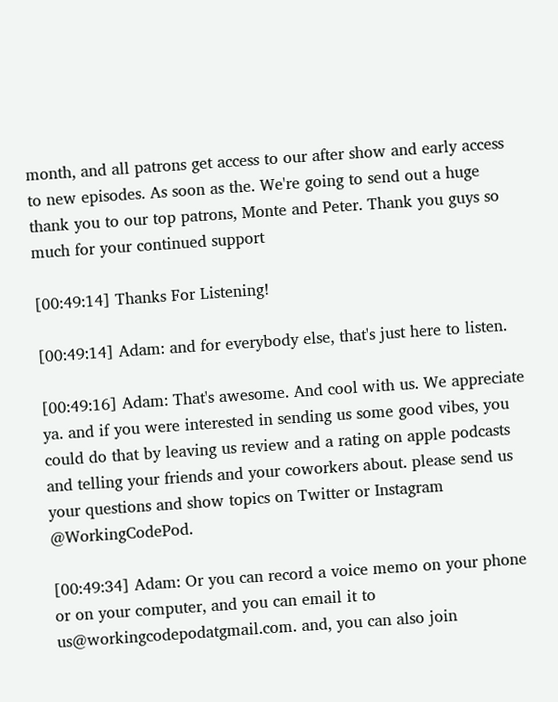month, and all patrons get access to our after show and early access to new episodes. As soon as the. We're going to send out a huge thank you to our top patrons, Monte and Peter. Thank you guys so much for your continued support

[00:49:14] Thanks For Listening!

[00:49:14] Adam: and for everybody else, that's just here to listen.

[00:49:16] Adam: That's awesome. And cool with us. We appreciate ya. and if you were interested in sending us some good vibes, you could do that by leaving us review and a rating on apple podcasts and telling your friends and your coworkers about. please send us your questions and show topics on Twitter or Instagram @WorkingCodePod.

[00:49:34] Adam: Or you can record a voice memo on your phone or on your computer, and you can email it to us@workingcodepodatgmail.com. and, you can also join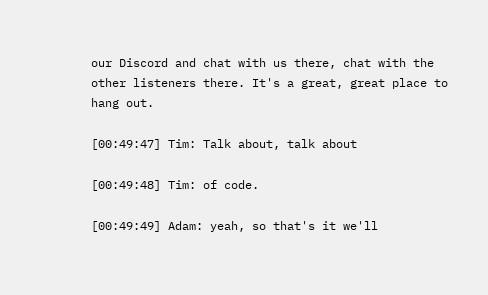our Discord and chat with us there, chat with the other listeners there. It's a great, great place to hang out.

[00:49:47] Tim: Talk about, talk about

[00:49:48] Tim: of code.

[00:49:49] Adam: yeah, so that's it we'll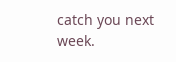catch you next week.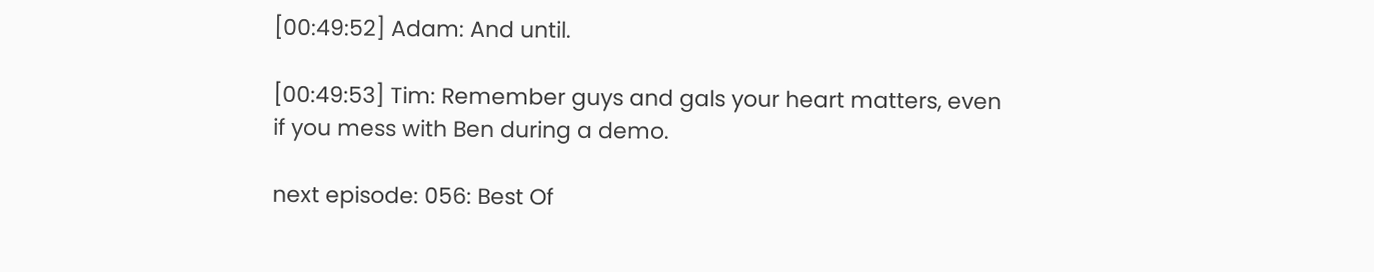[00:49:52] Adam: And until.

[00:49:53] Tim: Remember guys and gals your heart matters, even if you mess with Ben during a demo.

next episode: 056: Best Of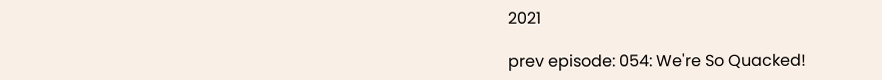2021

prev episode: 054: We're So Quacked!